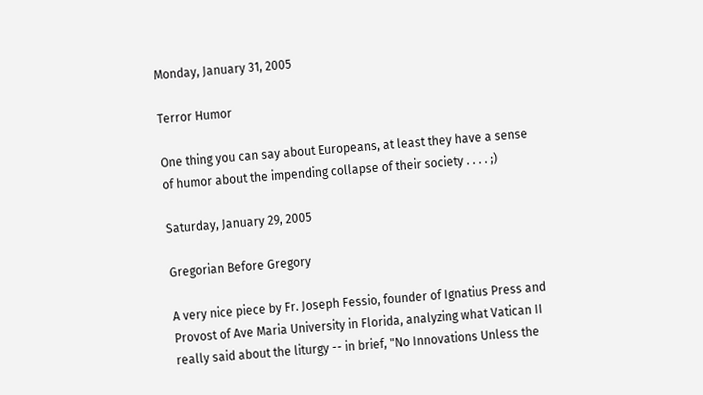Monday, January 31, 2005

Terror Humor

One thing you can say about Europeans, at least they have a sense of humor about the impending collapse of their society . . . . ;)

Saturday, January 29, 2005

Gregorian Before Gregory

A very nice piece by Fr. Joseph Fessio, founder of Ignatius Press and Provost of Ave Maria University in Florida, analyzing what Vatican II really said about the liturgy -- in brief, "No Innovations Unless the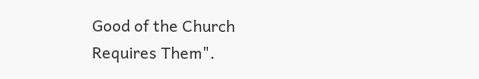Good of the Church Requires Them".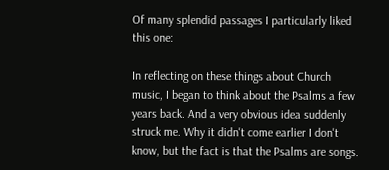Of many splendid passages I particularly liked this one:

In reflecting on these things about Church music, I began to think about the Psalms a few years back. And a very obvious idea suddenly struck me. Why it didn't come earlier I don't know, but the fact is that the Psalms are songs.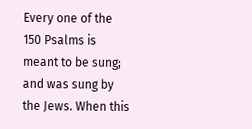Every one of the 150 Psalms is meant to be sung; and was sung by the Jews. When this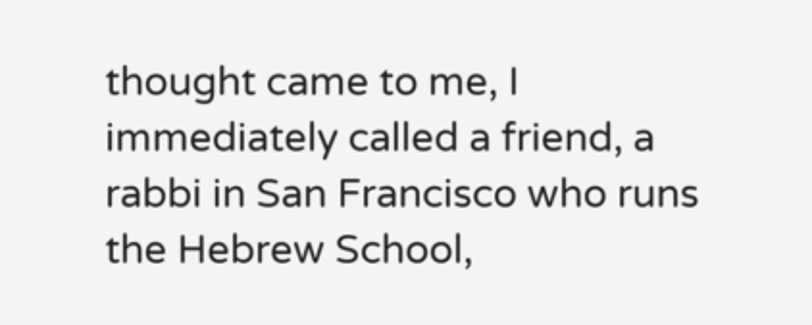thought came to me, I immediately called a friend, a rabbi in San Francisco who runs the Hebrew School,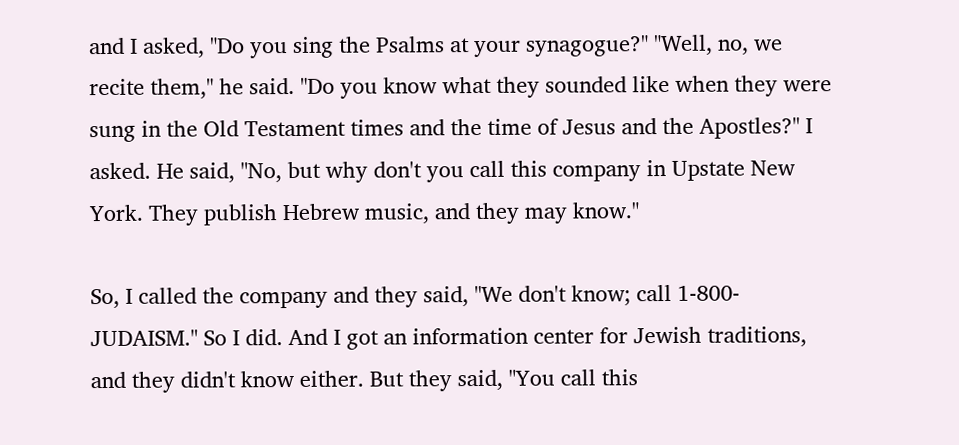and I asked, "Do you sing the Psalms at your synagogue?" "Well, no, we recite them," he said. "Do you know what they sounded like when they were sung in the Old Testament times and the time of Jesus and the Apostles?" I asked. He said, "No, but why don't you call this company in Upstate New York. They publish Hebrew music, and they may know."

So, I called the company and they said, "We don't know; call 1-800-JUDAISM." So I did. And I got an information center for Jewish traditions, and they didn't know either. But they said, "You call this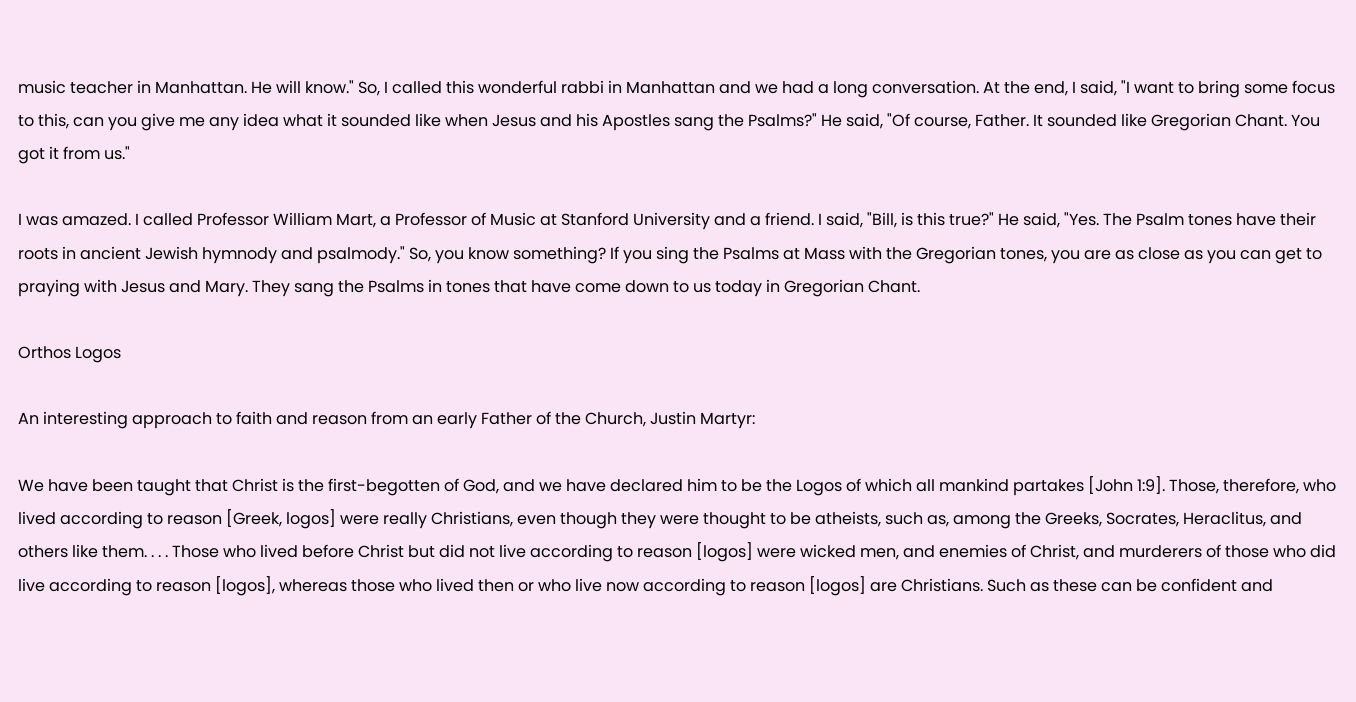music teacher in Manhattan. He will know." So, I called this wonderful rabbi in Manhattan and we had a long conversation. At the end, I said, "I want to bring some focus to this, can you give me any idea what it sounded like when Jesus and his Apostles sang the Psalms?" He said, "Of course, Father. It sounded like Gregorian Chant. You got it from us."

I was amazed. I called Professor William Mart, a Professor of Music at Stanford University and a friend. I said, "Bill, is this true?" He said, "Yes. The Psalm tones have their roots in ancient Jewish hymnody and psalmody." So, you know something? If you sing the Psalms at Mass with the Gregorian tones, you are as close as you can get to praying with Jesus and Mary. They sang the Psalms in tones that have come down to us today in Gregorian Chant.

Orthos Logos

An interesting approach to faith and reason from an early Father of the Church, Justin Martyr:

We have been taught that Christ is the first-begotten of God, and we have declared him to be the Logos of which all mankind partakes [John 1:9]. Those, therefore, who lived according to reason [Greek, logos] were really Christians, even though they were thought to be atheists, such as, among the Greeks, Socrates, Heraclitus, and others like them. . . . Those who lived before Christ but did not live according to reason [logos] were wicked men, and enemies of Christ, and murderers of those who did live according to reason [logos], whereas those who lived then or who live now according to reason [logos] are Christians. Such as these can be confident and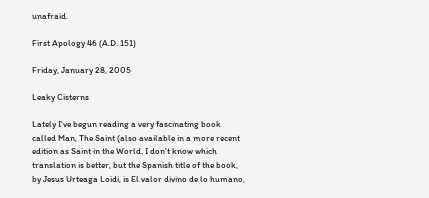unafraid.

First Apology 46 (A.D. 151)

Friday, January 28, 2005

Leaky Cisterns

Lately I've begun reading a very fascinating book called Man, The Saint (also available in a more recent edition as Saint in the World. I don't know which translation is better, but the Spanish title of the book, by Jesus Urteaga Loidi, is El valor divino de lo humano,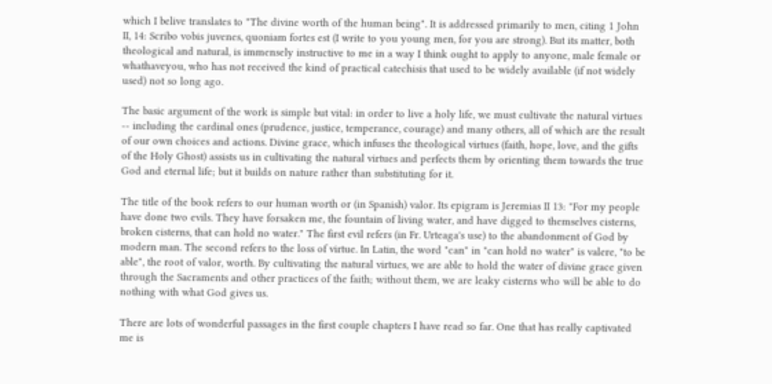which I belive translates to "The divine worth of the human being". It is addressed primarily to men, citing 1 John II, 14: Scribo vobis juvenes, quoniam fortes est (I write to you young men, for you are strong). But its matter, both theological and natural, is immensely instructive to me in a way I think ought to apply to anyone, male female or whathaveyou, who has not received the kind of practical catechisis that used to be widely available (if not widely used) not so long ago.

The basic argument of the work is simple but vital: in order to live a holy life, we must cultivate the natural virtues -- including the cardinal ones (prudence, justice, temperance, courage) and many others, all of which are the result of our own choices and actions. Divine grace, which infuses the theological virtues (faith, hope, love, and the gifts of the Holy Ghost) assists us in cultivating the natural virtues and perfects them by orienting them towards the true God and eternal life; but it builds on nature rather than substituting for it.

The title of the book refers to our human worth or (in Spanish) valor. Its epigram is Jeremias II 13: "For my people have done two evils. They have forsaken me, the fountain of living water, and have digged to themselves cisterns, broken cisterns, that can hold no water." The first evil refers (in Fr. Urteaga's use) to the abandonment of God by modern man. The second refers to the loss of virtue. In Latin, the word "can" in "can hold no water" is valere, "to be able", the root of valor, worth. By cultivating the natural virtues, we are able to hold the water of divine grace given through the Sacraments and other practices of the faith; without them, we are leaky cisterns who will be able to do nothing with what God gives us.

There are lots of wonderful passages in the first couple chapters I have read so far. One that has really captivated me is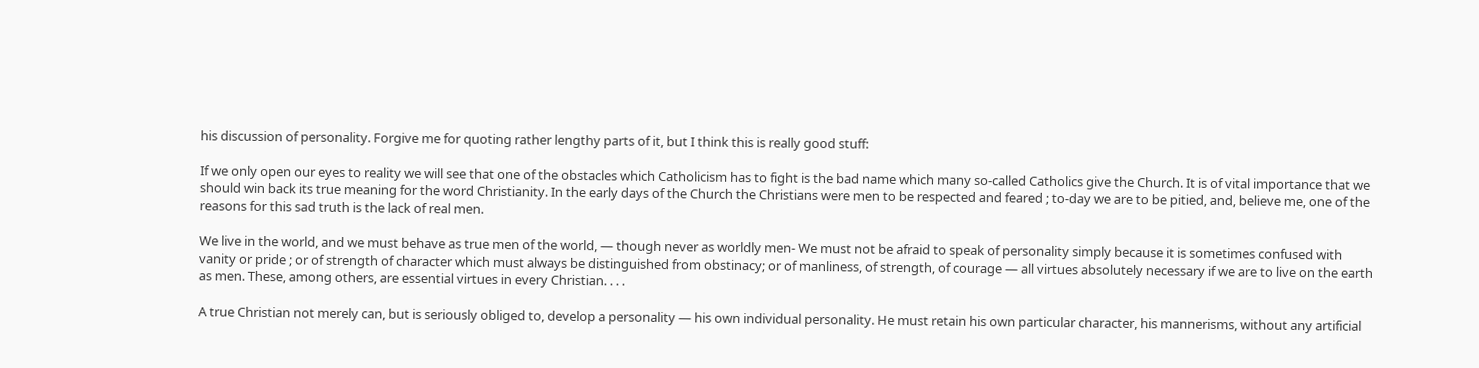his discussion of personality. Forgive me for quoting rather lengthy parts of it, but I think this is really good stuff:

If we only open our eyes to reality we will see that one of the obstacles which Catholicism has to fight is the bad name which many so-called Catholics give the Church. It is of vital importance that we should win back its true meaning for the word Christianity. In the early days of the Church the Christians were men to be respected and feared ; to-day we are to be pitied, and, believe me, one of the reasons for this sad truth is the lack of real men.

We live in the world, and we must behave as true men of the world, — though never as worldly men- We must not be afraid to speak of personality simply because it is sometimes confused with vanity or pride ; or of strength of character which must always be distinguished from obstinacy; or of manliness, of strength, of courage — all virtues absolutely necessary if we are to live on the earth as men. These, among others, are essential virtues in every Christian. . . .

A true Christian not merely can, but is seriously obliged to, develop a personality — his own individual personality. He must retain his own particular character, his mannerisms, without any artificial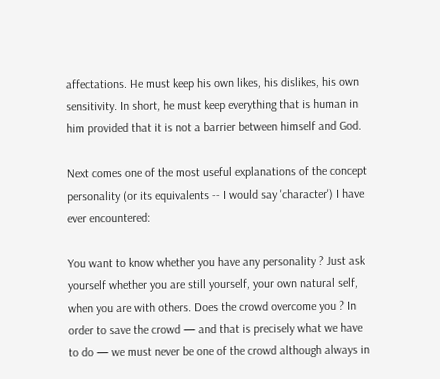affectations. He must keep his own likes, his dislikes, his own sensitivity. In short, he must keep everything that is human in him provided that it is not a barrier between himself and God.

Next comes one of the most useful explanations of the concept personality (or its equivalents -- I would say 'character') I have ever encountered:

You want to know whether you have any personality ? Just ask yourself whether you are still yourself, your own natural self, when you are with others. Does the crowd overcome you ? In order to save the crowd — and that is precisely what we have to do — we must never be one of the crowd although always in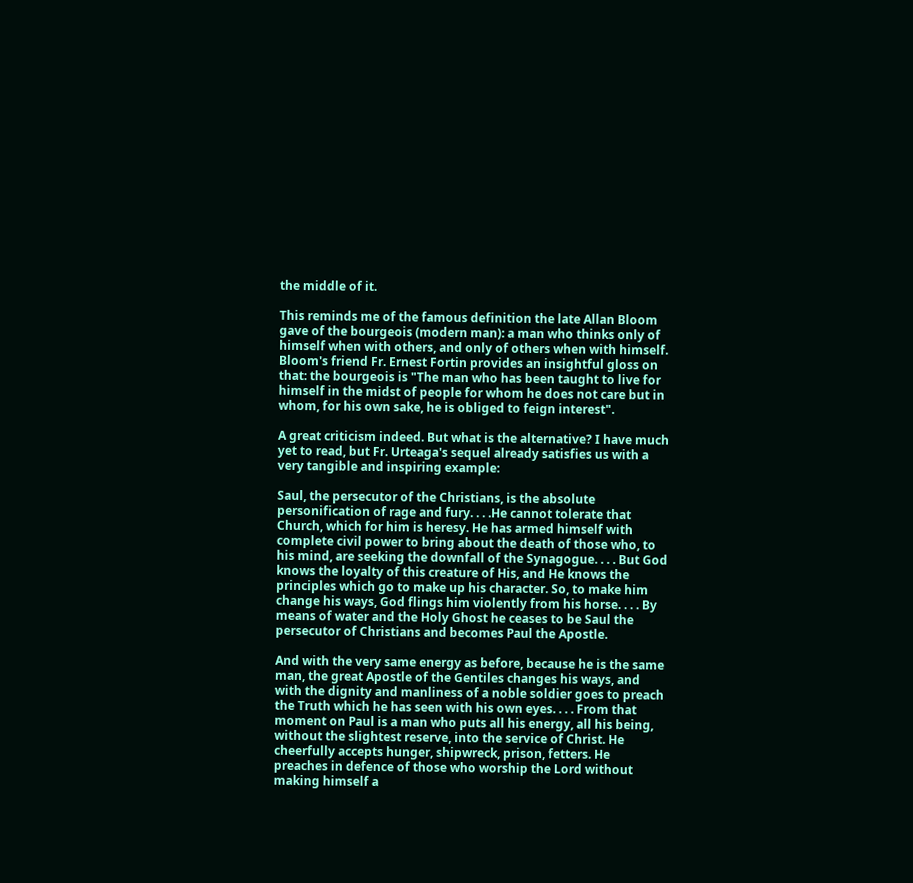the middle of it.

This reminds me of the famous definition the late Allan Bloom gave of the bourgeois (modern man): a man who thinks only of himself when with others, and only of others when with himself. Bloom's friend Fr. Ernest Fortin provides an insightful gloss on that: the bourgeois is "The man who has been taught to live for himself in the midst of people for whom he does not care but in whom, for his own sake, he is obliged to feign interest".

A great criticism indeed. But what is the alternative? I have much yet to read, but Fr. Urteaga's sequel already satisfies us with a very tangible and inspiring example:

Saul, the persecutor of the Christians, is the absolute personification of rage and fury. . . .He cannot tolerate that Church, which for him is heresy. He has armed himself with complete civil power to bring about the death of those who, to his mind, are seeking the downfall of the Synagogue. . . . But God knows the loyalty of this creature of His, and He knows the principles which go to make up his character. So, to make him change his ways, God flings him violently from his horse. . . . By means of water and the Holy Ghost he ceases to be Saul the persecutor of Christians and becomes Paul the Apostle.

And with the very same energy as before, because he is the same man, the great Apostle of the Gentiles changes his ways, and with the dignity and manliness of a noble soldier goes to preach the Truth which he has seen with his own eyes. . . . From that moment on Paul is a man who puts all his energy, all his being, without the slightest reserve, into the service of Christ. He cheerfully accepts hunger, shipwreck, prison, fetters. He preaches in defence of those who worship the Lord without making himself a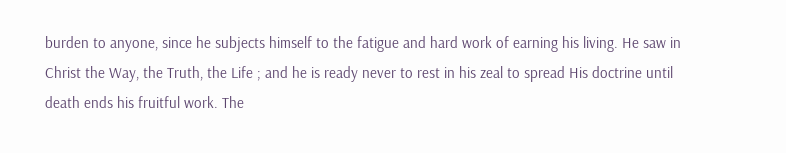burden to anyone, since he subjects himself to the fatigue and hard work of earning his living. He saw in Christ the Way, the Truth, the Life ; and he is ready never to rest in his zeal to spread His doctrine until death ends his fruitful work. The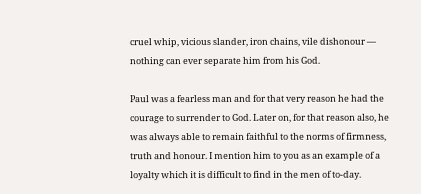cruel whip, vicious slander, iron chains, vile dishonour — nothing can ever separate him from his God.

Paul was a fearless man and for that very reason he had the courage to surrender to God. Later on, for that reason also, he was always able to remain faithful to the norms of firmness, truth and honour. I mention him to you as an example of a loyalty which it is difficult to find in the men of to-day.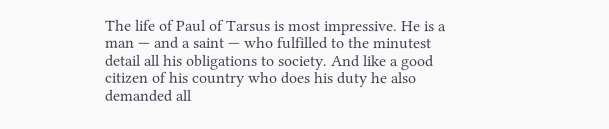The life of Paul of Tarsus is most impressive. He is a man — and a saint — who fulfilled to the minutest detail all his obligations to society. And like a good citizen of his country who does his duty he also demanded all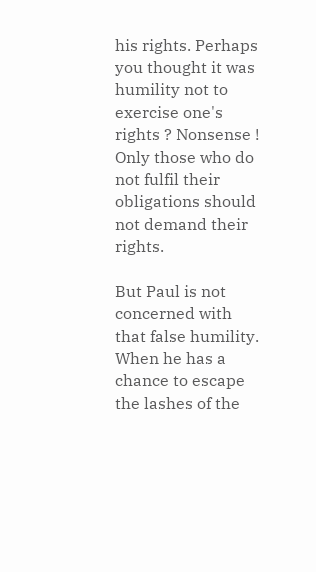his rights. Perhaps you thought it was humility not to exercise one's rights ? Nonsense ! Only those who do not fulfil their obligations should not demand their rights.

But Paul is not concerned with that false humility. When he has a chance to escape the lashes of the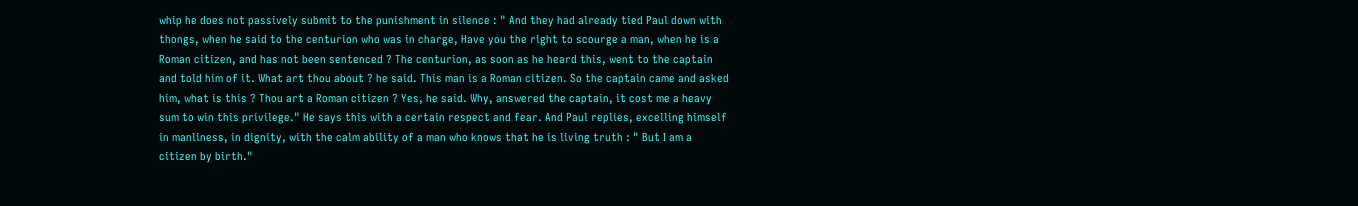whip he does not passively submit to the punishment in silence : " And they had already tied Paul down with thongs, when he said to the centurion who was in charge, Have you the right to scourge a man, when he is a Roman citizen, and has not been sentenced ? The centurion, as soon as he heard this, went to the captain and told him of it. What art thou about ? he said. This man is a Roman citizen. So the captain came and asked him, what is this ? Thou art a Roman citizen ? Yes, he said. Why, answered the captain, it cost me a heavy sum to win this privilege." He says this with a certain respect and fear. And Paul replies, excelling himself in manliness, in dignity, with the calm ability of a man who knows that he is living truth : " But I am a citizen by birth."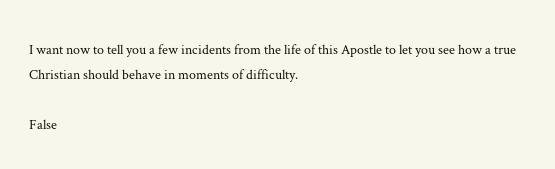I want now to tell you a few incidents from the life of this Apostle to let you see how a true Christian should behave in moments of difficulty.

False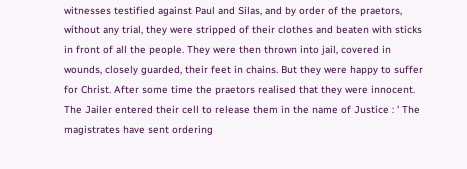witnesses testified against Paul and Silas, and by order of the praetors, without any trial, they were stripped of their clothes and beaten with sticks in front of all the people. They were then thrown into jail, covered in wounds, closely guarded, their feet in chains. But they were happy to suffer for Christ. After some time the praetors realised that they were innocent. The Jailer entered their cell to release them in the name of Justice : ' The magistrates have sent ordering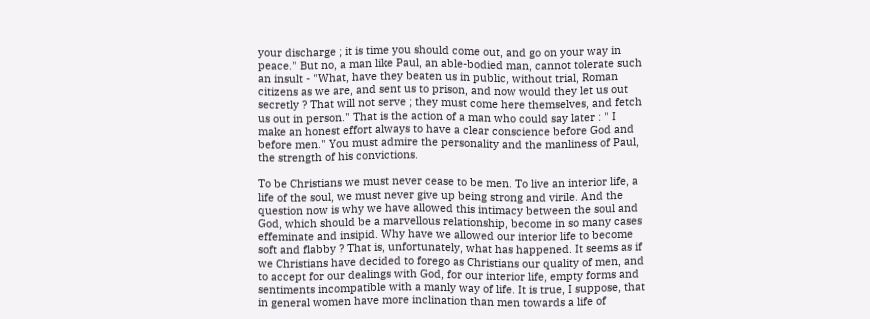your discharge ; it is time you should come out, and go on your way in peace." But no, a man like Paul, an able-bodied man, cannot tolerate such an insult - "What, have they beaten us in public, without trial, Roman citizens as we are, and sent us to prison, and now would they let us out secretly ? That will not serve ; they must come here themselves, and fetch us out in person." That is the action of a man who could say later : " I make an honest effort always to have a clear conscience before God and before men." You must admire the personality and the manliness of Paul, the strength of his convictions.

To be Christians we must never cease to be men. To live an interior life, a life of the soul, we must never give up being strong and virile. And the question now is why we have allowed this intimacy between the soul and God, which should be a marvellous relationship, become in so many cases effeminate and insipid. Why have we allowed our interior life to become soft and flabby ? That is, unfortunately, what has happened. It seems as if we Christians have decided to forego as Christians our quality of men, and to accept for our dealings with God, for our interior life, empty forms and sentiments incompatible with a manly way of life. It is true, I suppose, that in general women have more inclination than men towards a life of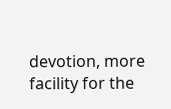devotion, more facility for the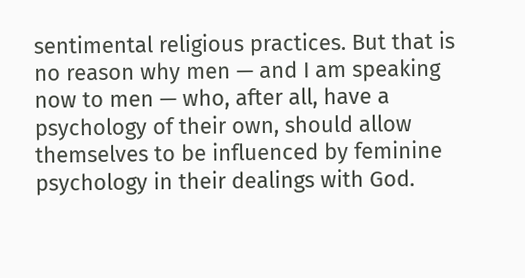sentimental religious practices. But that is no reason why men — and I am speaking now to men — who, after all, have a psychology of their own, should allow themselves to be influenced by feminine psychology in their dealings with God.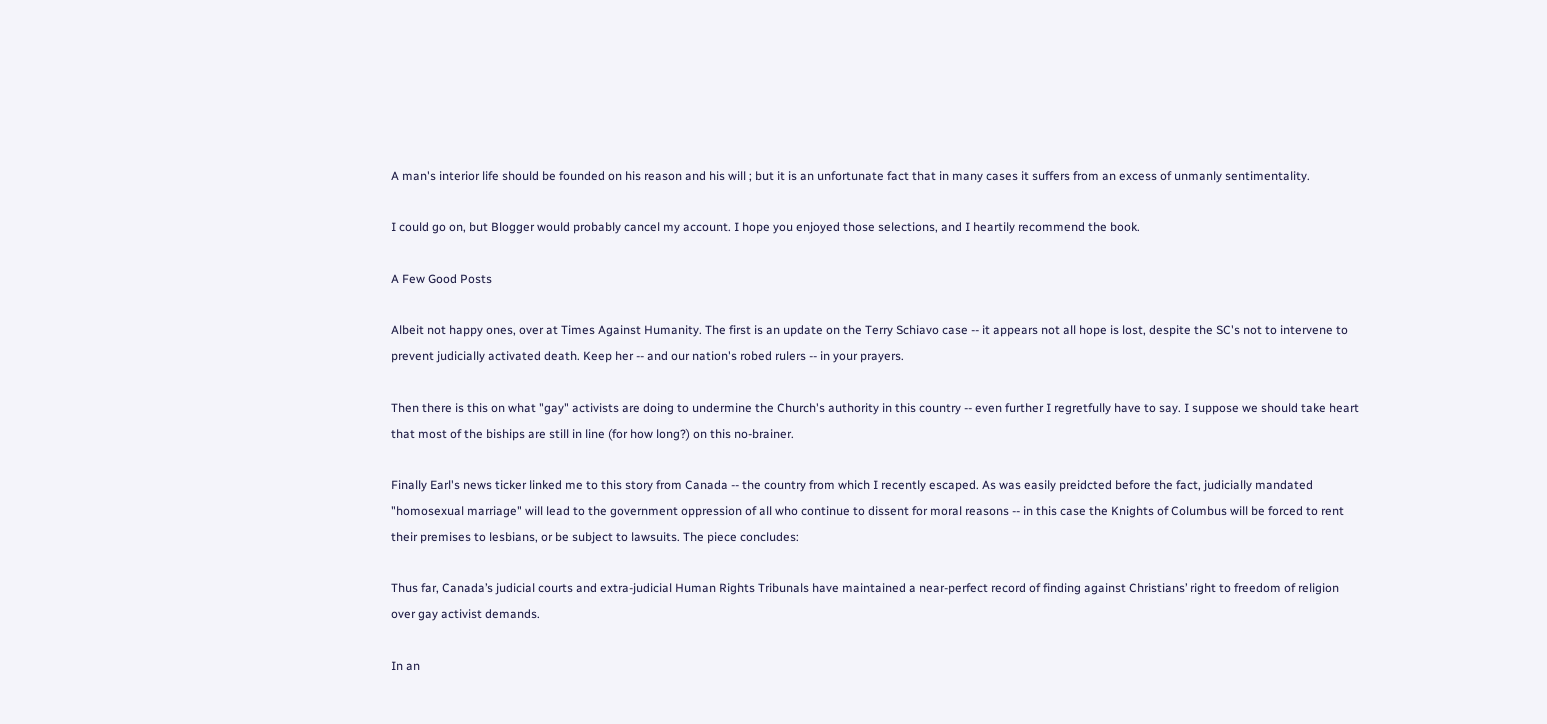A man's interior life should be founded on his reason and his will ; but it is an unfortunate fact that in many cases it suffers from an excess of unmanly sentimentality.

I could go on, but Blogger would probably cancel my account. I hope you enjoyed those selections, and I heartily recommend the book.

A Few Good Posts

Albeit not happy ones, over at Times Against Humanity. The first is an update on the Terry Schiavo case -- it appears not all hope is lost, despite the SC's not to intervene to prevent judicially activated death. Keep her -- and our nation's robed rulers -- in your prayers.

Then there is this on what "gay" activists are doing to undermine the Church's authority in this country -- even further I regretfully have to say. I suppose we should take heart that most of the biships are still in line (for how long?) on this no-brainer.

Finally Earl's news ticker linked me to this story from Canada -- the country from which I recently escaped. As was easily preidcted before the fact, judicially mandated "homosexual marriage" will lead to the government oppression of all who continue to dissent for moral reasons -- in this case the Knights of Columbus will be forced to rent their premises to lesbians, or be subject to lawsuits. The piece concludes:

Thus far, Canada’s judicial courts and extra-judicial Human Rights Tribunals have maintained a near-perfect record of finding against Christians’ right to freedom of religion over gay activist demands.

In an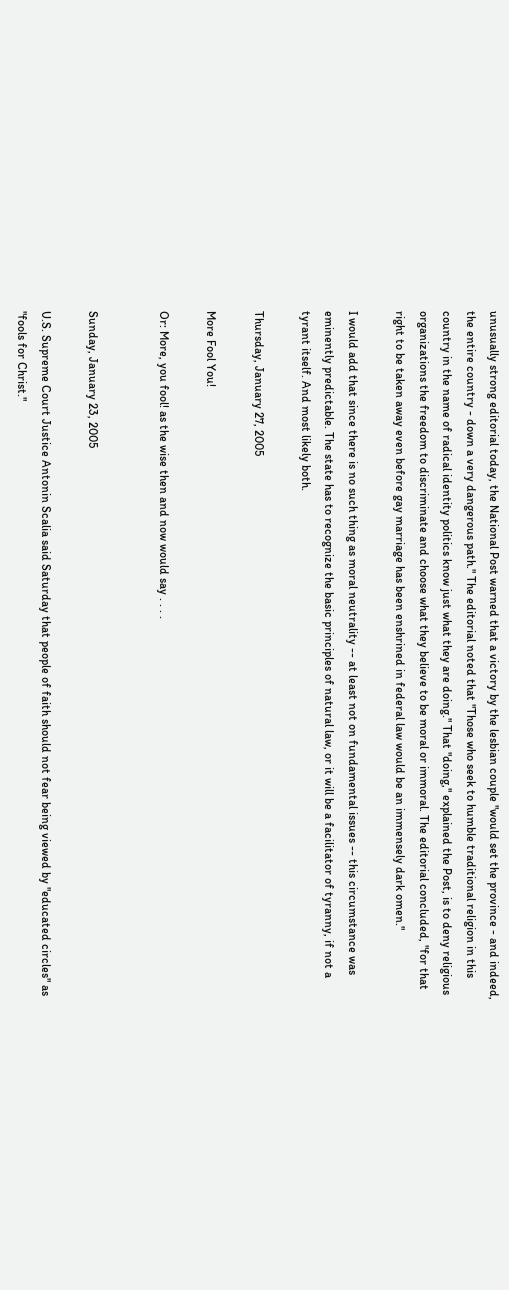unusually strong editorial today, the National Post warned that a victory by the lesbian couple "would set the province - and indeed, the entire country - down a very dangerous path." The editorial noted that "Those who seek to humble traditional religion in this country in the name of radical identity politics know just what they are doing." That "doing," explained the Post, is to deny religious organizations the freedom to discriminate and choose what they believe to be moral or immoral. The editorial concluded, "for that right to be taken away even before gay marriage has been enshrined in federal law would be an immensely dark omen."

I would add that since there is no such thing as moral neutrality -- at least not on fundamental issues -- this circumstance was eminently predictable. The state has to recognize the basic principles of natural law, or it will be a facilitator of tyranny, if not a tyrant itself. And most likely both.

Thursday, January 27, 2005

More Fool You!

Or: More, you fool! as the wise then and now would say . . . .


Sunday, January 23, 2005

U.S. Supreme Court Justice Antonin Scalia said Saturday that people of faith should not fear being viewed by "educated circles" as "fools for Christ."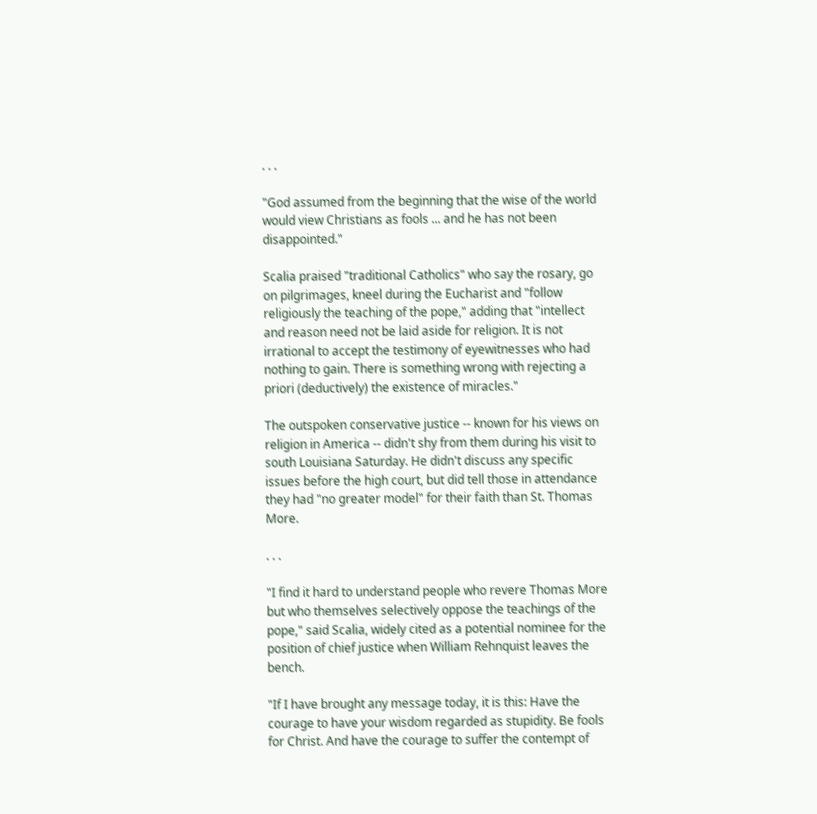. . .

"God assumed from the beginning that the wise of the world would view Christians as fools ... and he has not been disappointed."

Scalia praised "traditional Catholics" who say the rosary, go on pilgrimages, kneel during the Eucharist and "follow religiously the teaching of the pope," adding that "intellect and reason need not be laid aside for religion. It is not irrational to accept the testimony of eyewitnesses who had nothing to gain. There is something wrong with rejecting a priori (deductively) the existence of miracles."

The outspoken conservative justice -- known for his views on religion in America -- didn't shy from them during his visit to south Louisiana Saturday. He didn't discuss any specific issues before the high court, but did tell those in attendance they had "no greater model" for their faith than St. Thomas More.

. . .

"I find it hard to understand people who revere Thomas More but who themselves selectively oppose the teachings of the pope," said Scalia, widely cited as a potential nominee for the position of chief justice when William Rehnquist leaves the bench.

"If I have brought any message today, it is this: Have the courage to have your wisdom regarded as stupidity. Be fools for Christ. And have the courage to suffer the contempt of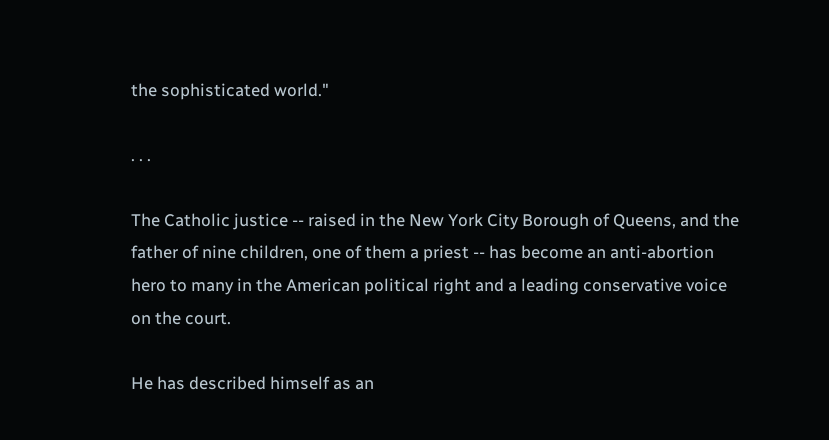the sophisticated world."

. . .

The Catholic justice -- raised in the New York City Borough of Queens, and the father of nine children, one of them a priest -- has become an anti-abortion hero to many in the American political right and a leading conservative voice on the court.

He has described himself as an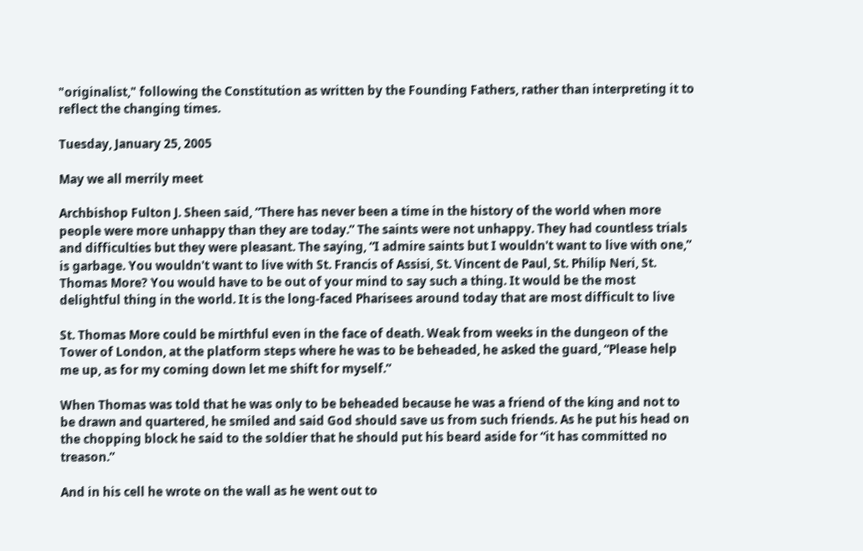"originalist," following the Constitution as written by the Founding Fathers, rather than interpreting it to reflect the changing times.

Tuesday, January 25, 2005

May we all merrily meet

Archbishop Fulton J. Sheen said, “There has never been a time in the history of the world when more people were more unhappy than they are today.” The saints were not unhappy. They had countless trials and difficulties but they were pleasant. The saying, “I admire saints but I wouldn't want to live with one,” is garbage. You wouldn't want to live with St. Francis of Assisi, St. Vincent de Paul, St. Philip Neri, St. Thomas More? You would have to be out of your mind to say such a thing. It would be the most delightful thing in the world. It is the long-faced Pharisees around today that are most difficult to live

St. Thomas More could be mirthful even in the face of death. Weak from weeks in the dungeon of the Tower of London, at the platform steps where he was to be beheaded, he asked the guard, “Please help me up, as for my coming down let me shift for myself.”

When Thomas was told that he was only to be beheaded because he was a friend of the king and not to be drawn and quartered, he smiled and said God should save us from such friends. As he put his head on the chopping block he said to the soldier that he should put his beard aside for “it has committed no treason.”

And in his cell he wrote on the wall as he went out to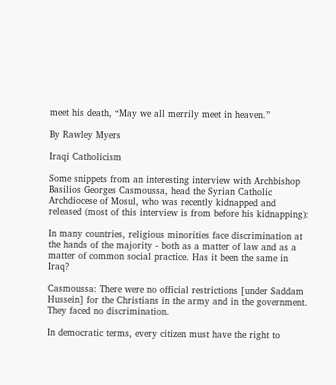meet his death, “May we all merrily meet in heaven.”

By Rawley Myers

Iraqi Catholicism

Some snippets from an interesting interview with Archbishop Basilios Georges Casmoussa, head the Syrian Catholic Archdiocese of Mosul, who was recently kidnapped and released (most of this interview is from before his kidnapping):

In many countries, religious minorities face discrimination at the hands of the majority - both as a matter of law and as a matter of common social practice. Has it been the same in Iraq?

Casmoussa: There were no official restrictions [under Saddam Hussein] for the Christians in the army and in the government. They faced no discrimination.

In democratic terms, every citizen must have the right to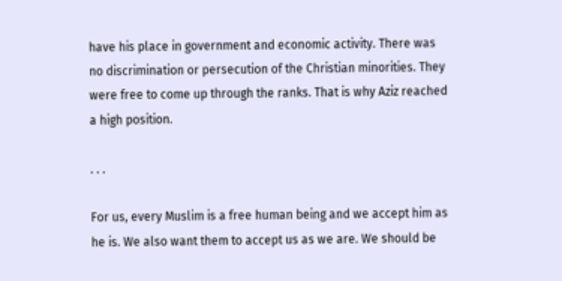have his place in government and economic activity. There was no discrimination or persecution of the Christian minorities. They were free to come up through the ranks. That is why Aziz reached a high position.

. . .

For us, every Muslim is a free human being and we accept him as he is. We also want them to accept us as we are. We should be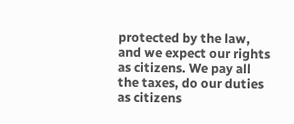protected by the law, and we expect our rights as citizens. We pay all the taxes, do our duties as citizens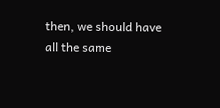then, we should have all the same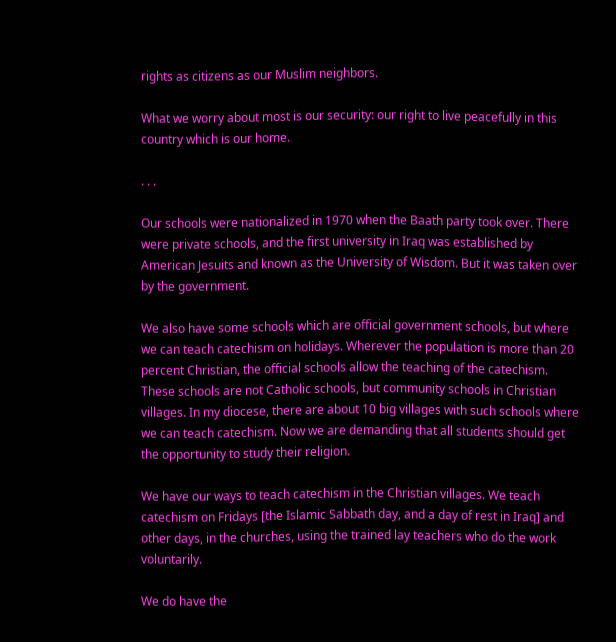rights as citizens as our Muslim neighbors.

What we worry about most is our security: our right to live peacefully in this country which is our home.

. . .

Our schools were nationalized in 1970 when the Baath party took over. There were private schools, and the first university in Iraq was established by American Jesuits and known as the University of Wisdom. But it was taken over by the government.

We also have some schools which are official government schools, but where we can teach catechism on holidays. Wherever the population is more than 20 percent Christian, the official schools allow the teaching of the catechism. These schools are not Catholic schools, but community schools in Christian villages. In my diocese, there are about 10 big villages with such schools where we can teach catechism. Now we are demanding that all students should get the opportunity to study their religion.

We have our ways to teach catechism in the Christian villages. We teach catechism on Fridays [the Islamic Sabbath day, and a day of rest in Iraq] and other days, in the churches, using the trained lay teachers who do the work voluntarily.

We do have the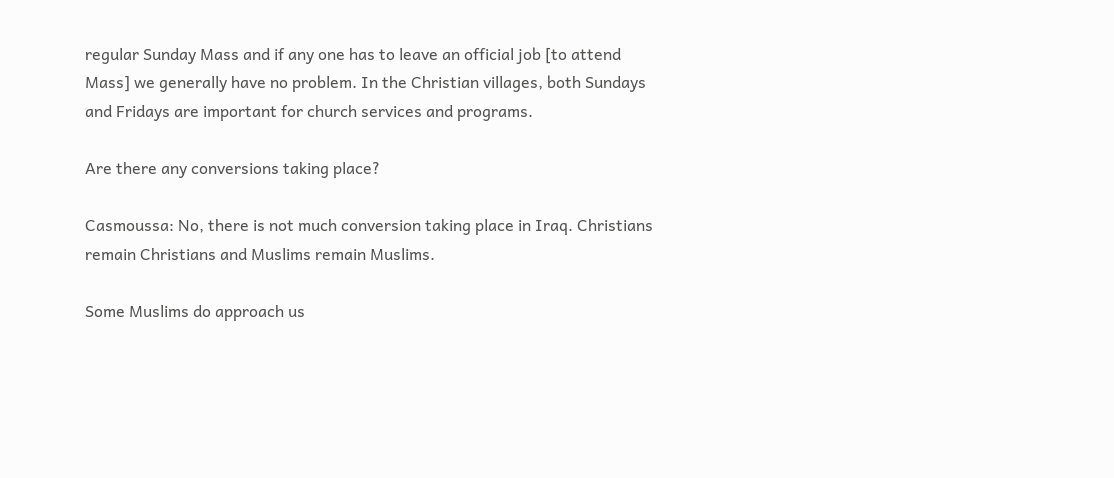regular Sunday Mass and if any one has to leave an official job [to attend Mass] we generally have no problem. In the Christian villages, both Sundays and Fridays are important for church services and programs.

Are there any conversions taking place?

Casmoussa: No, there is not much conversion taking place in Iraq. Christians remain Christians and Muslims remain Muslims.

Some Muslims do approach us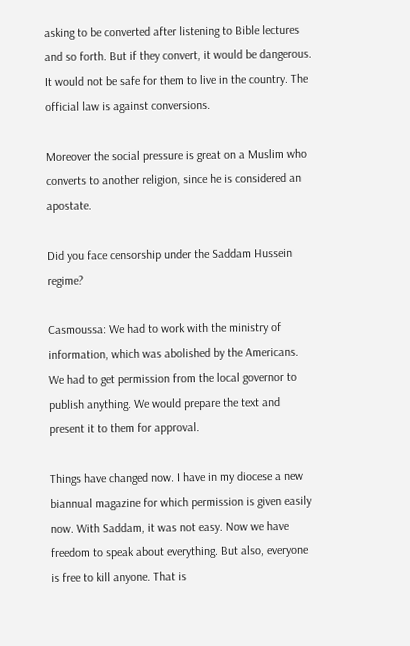asking to be converted after listening to Bible lectures and so forth. But if they convert, it would be dangerous. It would not be safe for them to live in the country. The official law is against conversions.

Moreover the social pressure is great on a Muslim who converts to another religion, since he is considered an apostate.

Did you face censorship under the Saddam Hussein regime?

Casmoussa: We had to work with the ministry of information, which was abolished by the Americans. We had to get permission from the local governor to publish anything. We would prepare the text and present it to them for approval.

Things have changed now. I have in my diocese a new biannual magazine for which permission is given easily now. With Saddam, it was not easy. Now we have freedom to speak about everything. But also, everyone is free to kill anyone. That is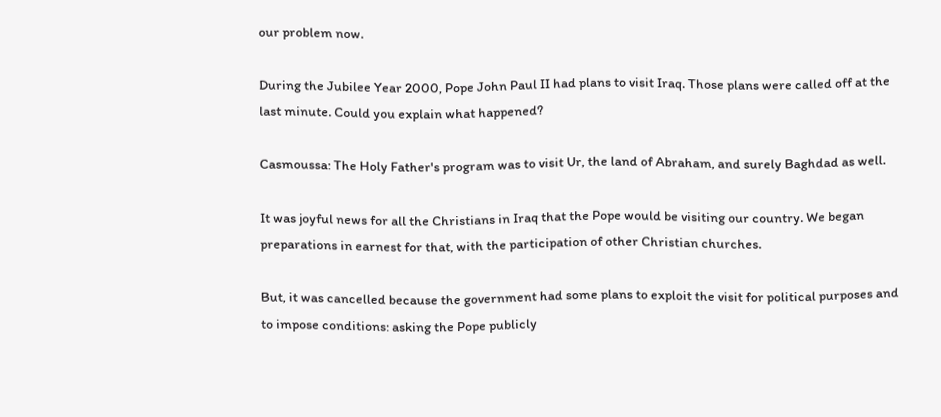our problem now.

During the Jubilee Year 2000, Pope John Paul II had plans to visit Iraq. Those plans were called off at the last minute. Could you explain what happened?

Casmoussa: The Holy Father's program was to visit Ur, the land of Abraham, and surely Baghdad as well.

It was joyful news for all the Christians in Iraq that the Pope would be visiting our country. We began preparations in earnest for that, with the participation of other Christian churches.

But, it was cancelled because the government had some plans to exploit the visit for political purposes and to impose conditions: asking the Pope publicly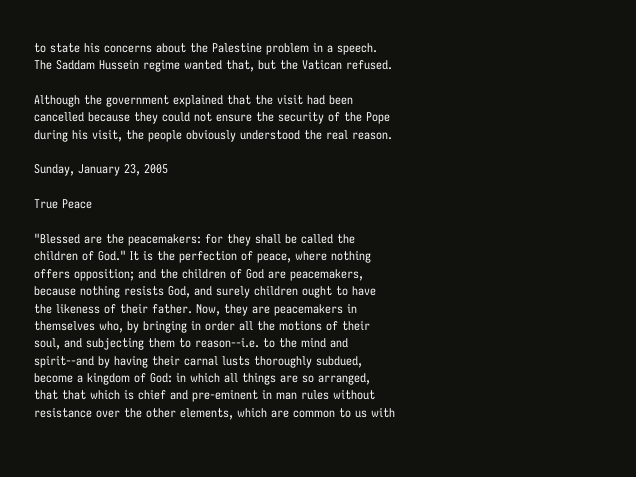to state his concerns about the Palestine problem in a speech. The Saddam Hussein regime wanted that, but the Vatican refused.

Although the government explained that the visit had been cancelled because they could not ensure the security of the Pope during his visit, the people obviously understood the real reason.

Sunday, January 23, 2005

True Peace

"Blessed are the peacemakers: for they shall be called the children of God." It is the perfection of peace, where nothing offers opposition; and the children of God are peacemakers, because nothing resists God, and surely children ought to have the likeness of their father. Now, they are peacemakers in themselves who, by bringing in order all the motions of their soul, and subjecting them to reason--i.e. to the mind and spirit--and by having their carnal lusts thoroughly subdued, become a kingdom of God: in which all things are so arranged, that that which is chief and pre-eminent in man rules without resistance over the other elements, which are common to us with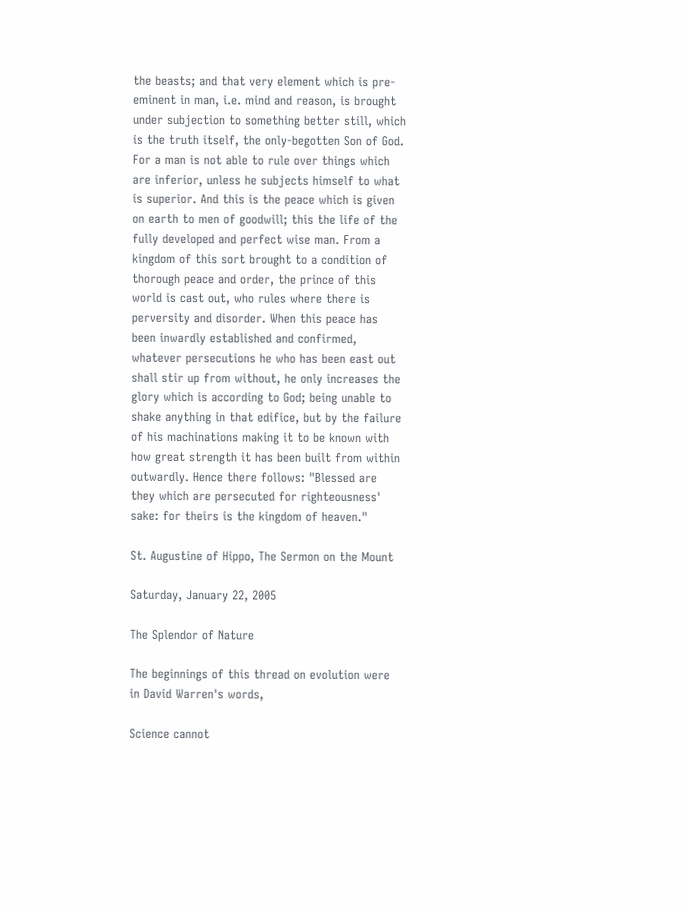the beasts; and that very element which is pre-eminent in man, i.e. mind and reason, is brought under subjection to something better still, which is the truth itself, the only-begotten Son of God. For a man is not able to rule over things which are inferior, unless he subjects himself to what is superior. And this is the peace which is given on earth to men of goodwill; this the life of the fully developed and perfect wise man. From a kingdom of this sort brought to a condition of thorough peace and order, the prince of this world is cast out, who rules where there is perversity and disorder. When this peace has been inwardly established and confirmed, whatever persecutions he who has been east out shall stir up from without, he only increases the glory which is according to God; being unable to shake anything in that edifice, but by the failure of his machinations making it to be known with how great strength it has been built from within outwardly. Hence there follows: "Blessed are they which are persecuted for righteousness' sake: for theirs is the kingdom of heaven."

St. Augustine of Hippo, The Sermon on the Mount

Saturday, January 22, 2005

The Splendor of Nature

The beginnings of this thread on evolution were in David Warren's words,

Science cannot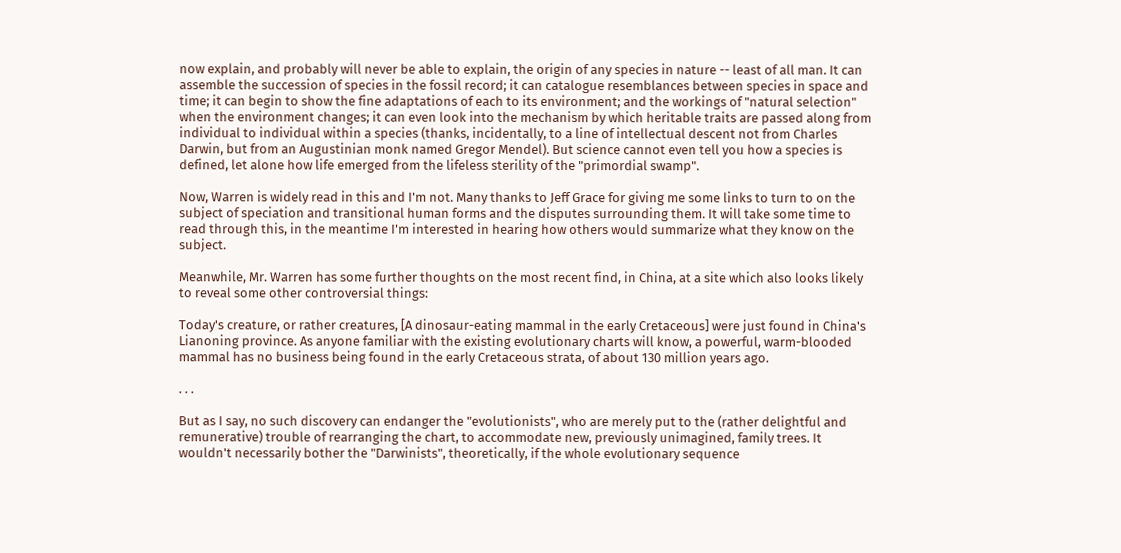now explain, and probably will never be able to explain, the origin of any species in nature -- least of all man. It can assemble the succession of species in the fossil record; it can catalogue resemblances between species in space and time; it can begin to show the fine adaptations of each to its environment; and the workings of "natural selection" when the environment changes; it can even look into the mechanism by which heritable traits are passed along from individual to individual within a species (thanks, incidentally, to a line of intellectual descent not from Charles Darwin, but from an Augustinian monk named Gregor Mendel). But science cannot even tell you how a species is defined, let alone how life emerged from the lifeless sterility of the "primordial swamp".

Now, Warren is widely read in this and I'm not. Many thanks to Jeff Grace for giving me some links to turn to on the subject of speciation and transitional human forms and the disputes surrounding them. It will take some time to read through this, in the meantime I'm interested in hearing how others would summarize what they know on the subject.

Meanwhile, Mr. Warren has some further thoughts on the most recent find, in China, at a site which also looks likely to reveal some other controversial things:

Today's creature, or rather creatures, [A dinosaur-eating mammal in the early Cretaceous] were just found in China's Lianoning province. As anyone familiar with the existing evolutionary charts will know, a powerful, warm-blooded mammal has no business being found in the early Cretaceous strata, of about 130 million years ago.

. . .

But as I say, no such discovery can endanger the "evolutionists", who are merely put to the (rather delightful and remunerative) trouble of rearranging the chart, to accommodate new, previously unimagined, family trees. It wouldn't necessarily bother the "Darwinists", theoretically, if the whole evolutionary sequence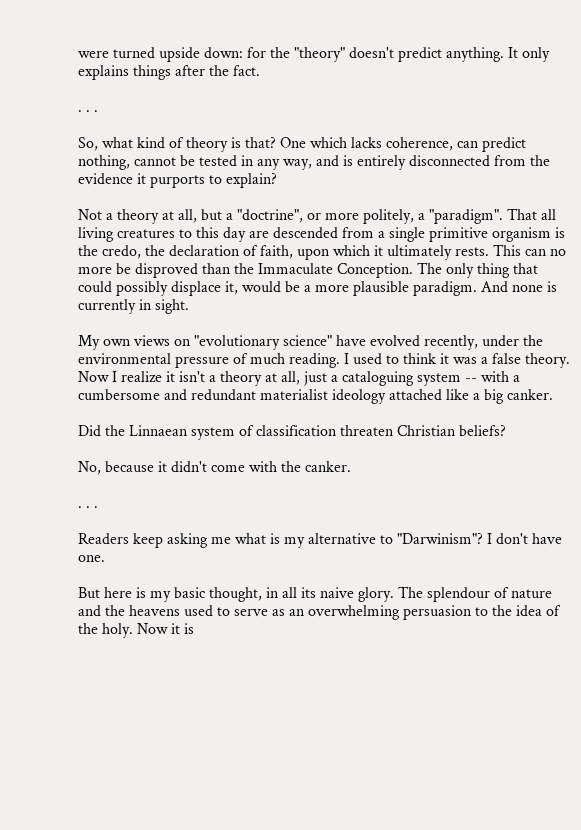were turned upside down: for the "theory" doesn't predict anything. It only explains things after the fact.

. . .

So, what kind of theory is that? One which lacks coherence, can predict nothing, cannot be tested in any way, and is entirely disconnected from the evidence it purports to explain?

Not a theory at all, but a "doctrine", or more politely, a "paradigm". That all living creatures to this day are descended from a single primitive organism is the credo, the declaration of faith, upon which it ultimately rests. This can no more be disproved than the Immaculate Conception. The only thing that could possibly displace it, would be a more plausible paradigm. And none is currently in sight.

My own views on "evolutionary science" have evolved recently, under the environmental pressure of much reading. I used to think it was a false theory. Now I realize it isn't a theory at all, just a cataloguing system -- with a cumbersome and redundant materialist ideology attached like a big canker.

Did the Linnaean system of classification threaten Christian beliefs?

No, because it didn't come with the canker.

. . .

Readers keep asking me what is my alternative to "Darwinism"? I don't have one.

But here is my basic thought, in all its naive glory. The splendour of nature and the heavens used to serve as an overwhelming persuasion to the idea of the holy. Now it is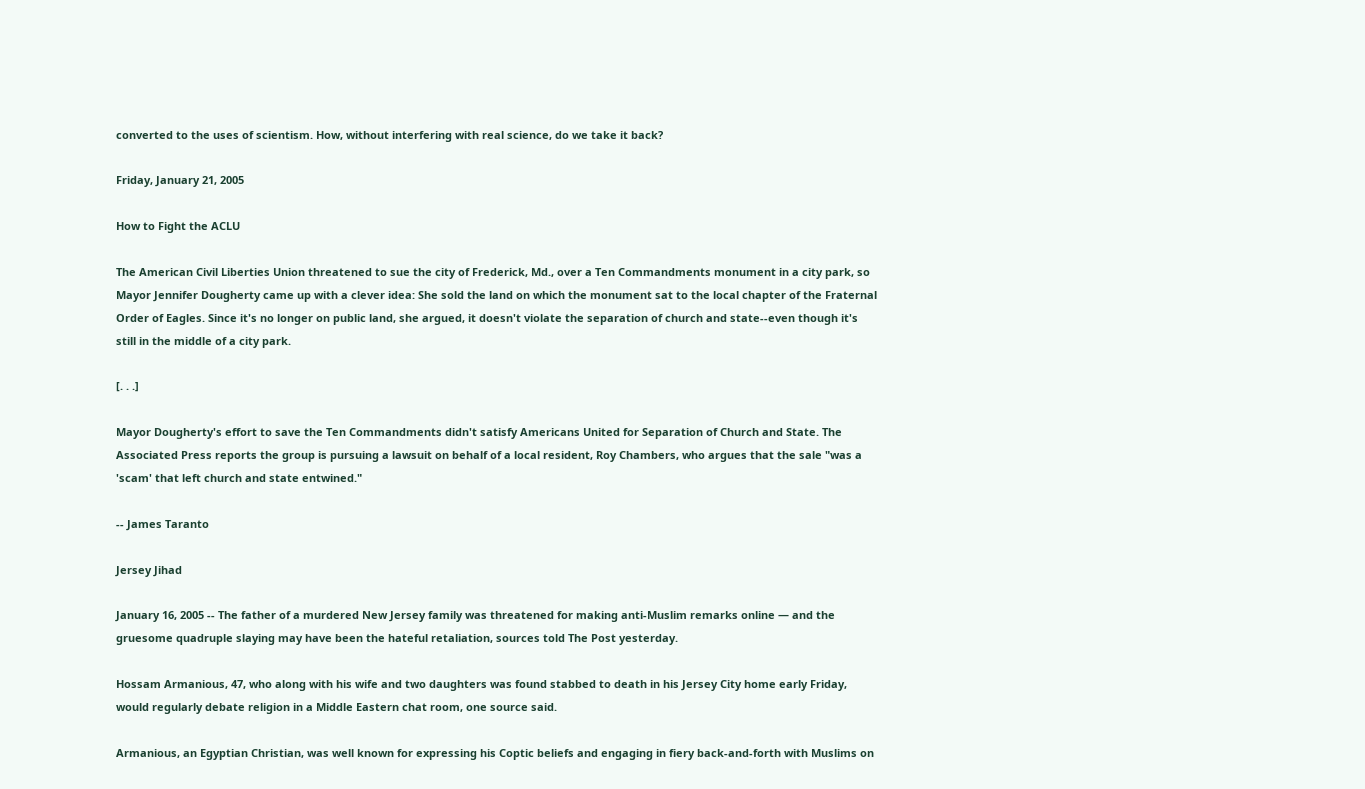converted to the uses of scientism. How, without interfering with real science, do we take it back?

Friday, January 21, 2005

How to Fight the ACLU

The American Civil Liberties Union threatened to sue the city of Frederick, Md., over a Ten Commandments monument in a city park, so Mayor Jennifer Dougherty came up with a clever idea: She sold the land on which the monument sat to the local chapter of the Fraternal Order of Eagles. Since it's no longer on public land, she argued, it doesn't violate the separation of church and state--even though it's still in the middle of a city park.

[. . .]

Mayor Dougherty's effort to save the Ten Commandments didn't satisfy Americans United for Separation of Church and State. The Associated Press reports the group is pursuing a lawsuit on behalf of a local resident, Roy Chambers, who argues that the sale "was a 'scam' that left church and state entwined."

-- James Taranto

Jersey Jihad

January 16, 2005 -- The father of a murdered New Jersey family was threatened for making anti-Muslim remarks online — and the gruesome quadruple slaying may have been the hateful retaliation, sources told The Post yesterday.

Hossam Armanious, 47, who along with his wife and two daughters was found stabbed to death in his Jersey City home early Friday, would regularly debate religion in a Middle Eastern chat room, one source said.

Armanious, an Egyptian Christian, was well known for expressing his Coptic beliefs and engaging in fiery back-and-forth with Muslims on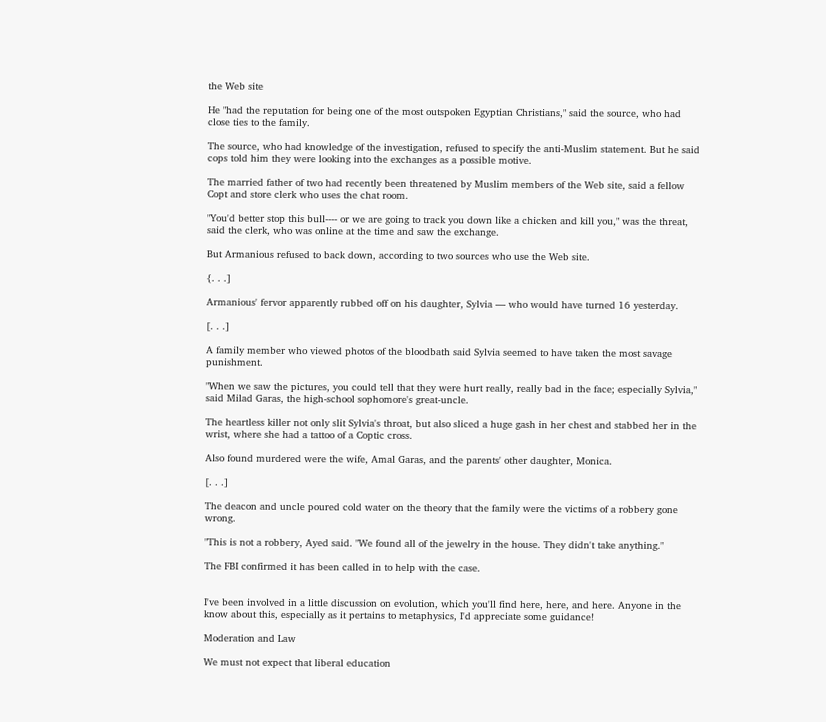the Web site

He "had the reputation for being one of the most outspoken Egyptian Christians," said the source, who had close ties to the family.

The source, who had knowledge of the investigation, refused to specify the anti-Muslim statement. But he said cops told him they were looking into the exchanges as a possible motive.

The married father of two had recently been threatened by Muslim members of the Web site, said a fellow Copt and store clerk who uses the chat room.

"You'd better stop this bull---- or we are going to track you down like a chicken and kill you," was the threat, said the clerk, who was online at the time and saw the exchange.

But Armanious refused to back down, according to two sources who use the Web site.

{. . .]

Armanious' fervor apparently rubbed off on his daughter, Sylvia — who would have turned 16 yesterday.

[. . .]

A family member who viewed photos of the bloodbath said Sylvia seemed to have taken the most savage punishment.

"When we saw the pictures, you could tell that they were hurt really, really bad in the face; especially Sylvia," said Milad Garas, the high-school sophomore's great-uncle.

The heartless killer not only slit Sylvia's throat, but also sliced a huge gash in her chest and stabbed her in the wrist, where she had a tattoo of a Coptic cross.

Also found murdered were the wife, Amal Garas, and the parents' other daughter, Monica.

[. . .]

The deacon and uncle poured cold water on the theory that the family were the victims of a robbery gone wrong.

"This is not a robbery, Ayed said. "We found all of the jewelry in the house. They didn't take anything."

The FBI confirmed it has been called in to help with the case.


I've been involved in a little discussion on evolution, which you'll find here, here, and here. Anyone in the know about this, especially as it pertains to metaphysics, I'd appreciate some guidance!

Moderation and Law

We must not expect that liberal education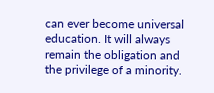can ever become universal education. It will always remain the obligation and the privilege of a minority.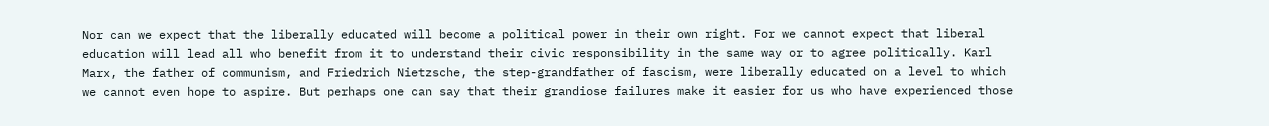Nor can we expect that the liberally educated will become a political power in their own right. For we cannot expect that liberal education will lead all who benefit from it to understand their civic responsibility in the same way or to agree politically. Karl Marx, the father of communism, and Friedrich Nietzsche, the step-grandfather of fascism, were liberally educated on a level to which we cannot even hope to aspire. But perhaps one can say that their grandiose failures make it easier for us who have experienced those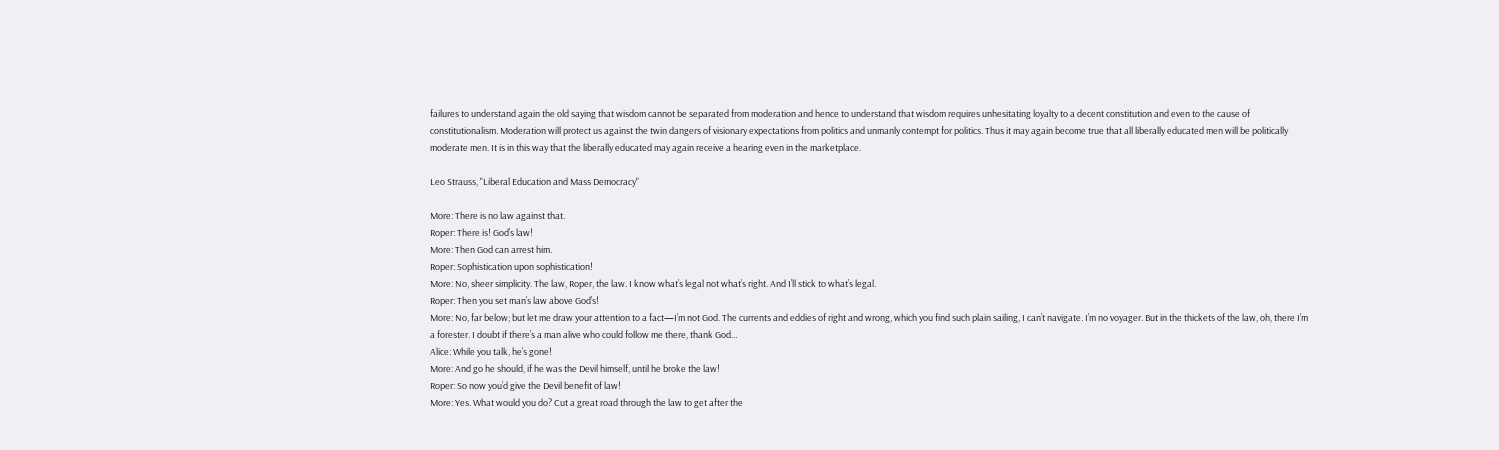failures to understand again the old saying that wisdom cannot be separated from moderation and hence to understand that wisdom requires unhesitating loyalty to a decent constitution and even to the cause of constitutionalism. Moderation will protect us against the twin dangers of visionary expectations from politics and unmanly contempt for politics. Thus it may again become true that all liberally educated men will be politically moderate men. It is in this way that the liberally educated may again receive a hearing even in the marketplace.

Leo Strauss, "Liberal Education and Mass Democracy"

More: There is no law against that.
Roper: There is! God’s law!
More: Then God can arrest him.
Roper: Sophistication upon sophistication!
More: No, sheer simplicity. The law, Roper, the law. I know what’s legal not what’s right. And I’ll stick to what’s legal.
Roper: Then you set man’s law above God’s!
More: No, far below; but let me draw your attention to a fact—I’m not God. The currents and eddies of right and wrong, which you find such plain sailing, I can’t navigate. I’m no voyager. But in the thickets of the law, oh, there I’m a forester. I doubt if there’s a man alive who could follow me there, thank God…
Alice: While you talk, he’s gone!
More: And go he should, if he was the Devil himself, until he broke the law!
Roper: So now you’d give the Devil benefit of law!
More: Yes. What would you do? Cut a great road through the law to get after the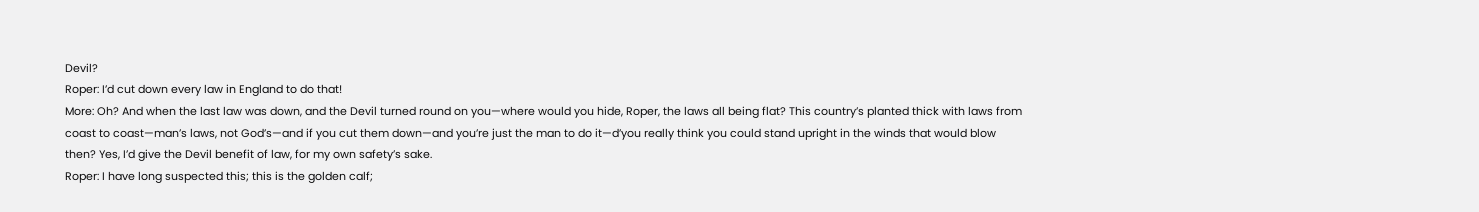Devil?
Roper: I’d cut down every law in England to do that!
More: Oh? And when the last law was down, and the Devil turned round on you—where would you hide, Roper, the laws all being flat? This country’s planted thick with laws from coast to coast—man’s laws, not God’s—and if you cut them down—and you’re just the man to do it—d’you really think you could stand upright in the winds that would blow then? Yes, I’d give the Devil benefit of law, for my own safety’s sake.
Roper: I have long suspected this; this is the golden calf;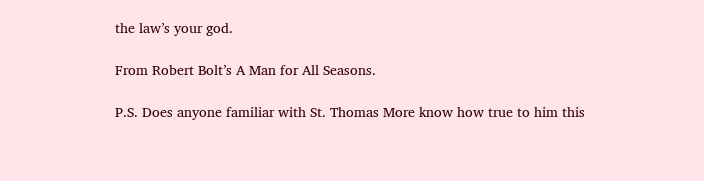the law’s your god.

From Robert Bolt’s A Man for All Seasons.

P.S. Does anyone familiar with St. Thomas More know how true to him this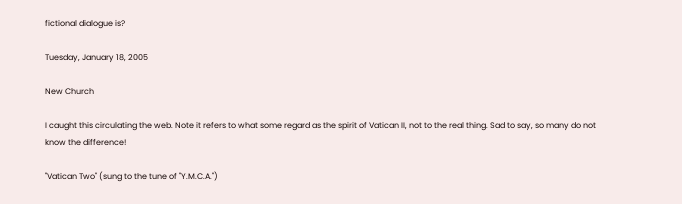fictional dialogue is?

Tuesday, January 18, 2005

New Church

I caught this circulating the web. Note it refers to what some regard as the spirit of Vatican II, not to the real thing. Sad to say, so many do not know the difference!

"Vatican Two" (sung to the tune of "Y.M.C.A.")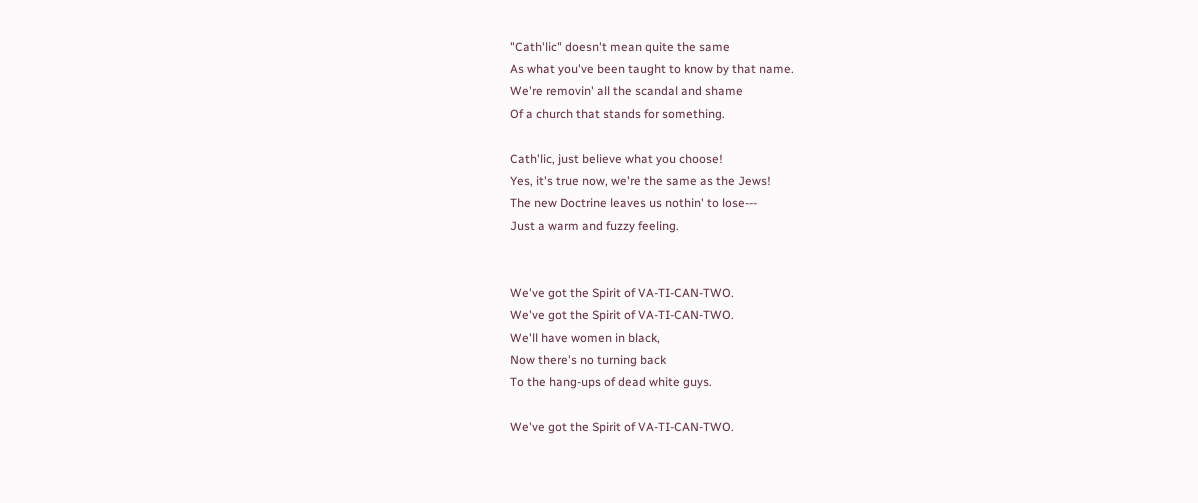"Cath'lic" doesn't mean quite the same
As what you've been taught to know by that name.
We're removin' all the scandal and shame
Of a church that stands for something.

Cath'lic, just believe what you choose!
Yes, it's true now, we're the same as the Jews!
The new Doctrine leaves us nothin' to lose---
Just a warm and fuzzy feeling.


We've got the Spirit of VA-TI-CAN-TWO.
We've got the Spirit of VA-TI-CAN-TWO.
We'll have women in black,
Now there's no turning back
To the hang-ups of dead white guys.

We've got the Spirit of VA-TI-CAN-TWO.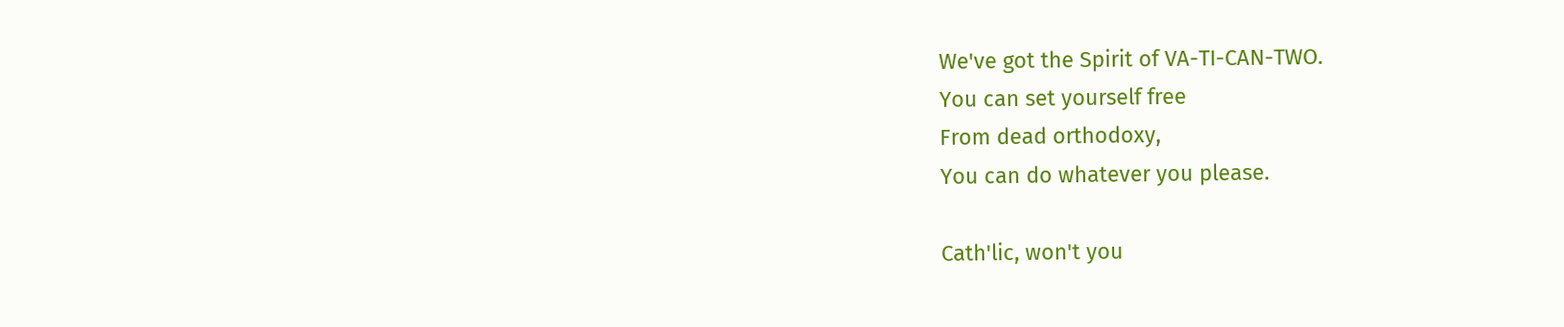We've got the Spirit of VA-TI-CAN-TWO.
You can set yourself free
From dead orthodoxy,
You can do whatever you please.

Cath'lic, won't you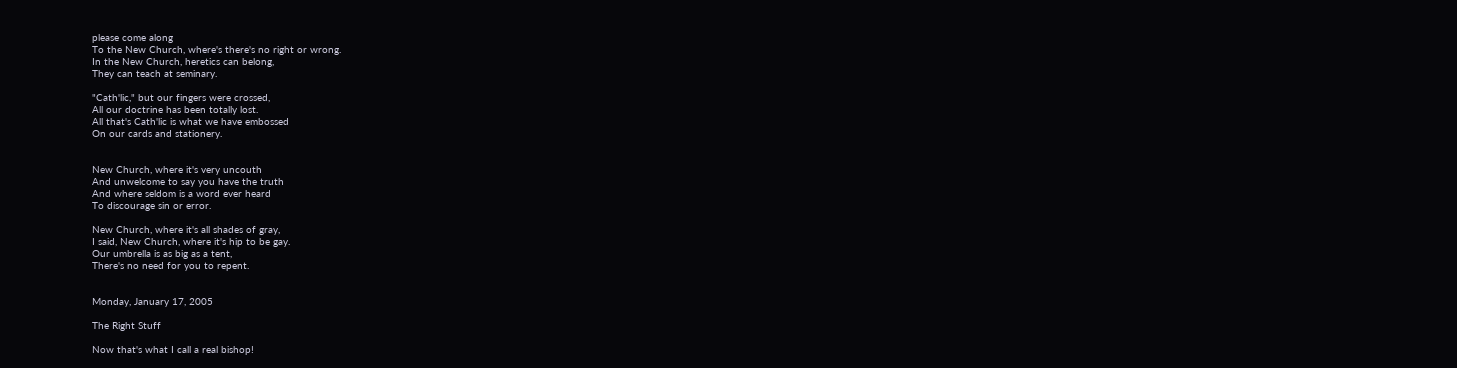please come along
To the New Church, where's there's no right or wrong.
In the New Church, heretics can belong,
They can teach at seminary.

"Cath'lic," but our fingers were crossed,
All our doctrine has been totally lost.
All that's Cath'lic is what we have embossed
On our cards and stationery.


New Church, where it's very uncouth
And unwelcome to say you have the truth
And where seldom is a word ever heard
To discourage sin or error.

New Church, where it's all shades of gray,
I said, New Church, where it's hip to be gay.
Our umbrella is as big as a tent,
There's no need for you to repent.


Monday, January 17, 2005

The Right Stuff

Now that's what I call a real bishop!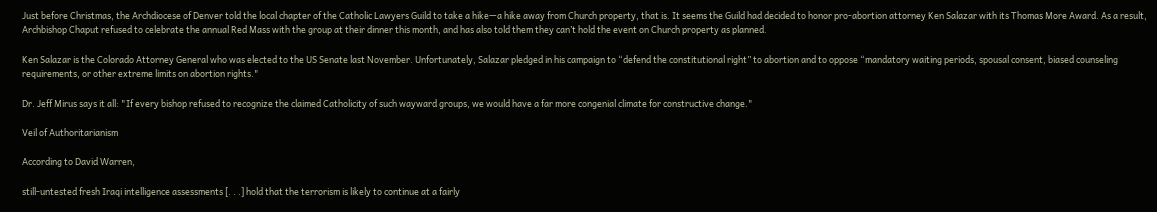Just before Christmas, the Archdiocese of Denver told the local chapter of the Catholic Lawyers Guild to take a hike—a hike away from Church property, that is. It seems the Guild had decided to honor pro-abortion attorney Ken Salazar with its Thomas More Award. As a result, Archbishop Chaput refused to celebrate the annual Red Mass with the group at their dinner this month, and has also told them they can’t hold the event on Church property as planned.

Ken Salazar is the Colorado Attorney General who was elected to the US Senate last November. Unfortunately, Salazar pledged in his campaign to “defend the constitutional right” to abortion and to oppose “mandatory waiting periods, spousal consent, biased counseling requirements, or other extreme limits on abortion rights."

Dr. Jeff Mirus says it all: "If every bishop refused to recognize the claimed Catholicity of such wayward groups, we would have a far more congenial climate for constructive change."

Veil of Authoritarianism

According to David Warren,

still-untested fresh Iraqi intelligence assessments [. . .] hold that the terrorism is likely to continue at a fairly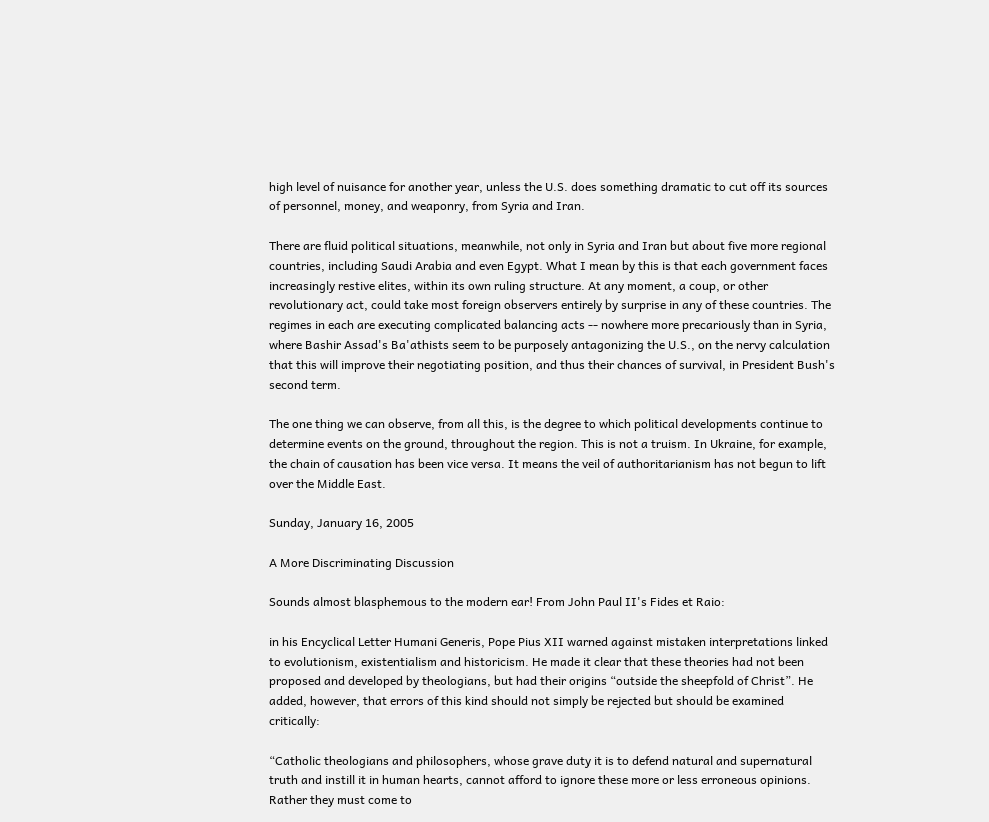high level of nuisance for another year, unless the U.S. does something dramatic to cut off its sources of personnel, money, and weaponry, from Syria and Iran.

There are fluid political situations, meanwhile, not only in Syria and Iran but about five more regional countries, including Saudi Arabia and even Egypt. What I mean by this is that each government faces increasingly restive elites, within its own ruling structure. At any moment, a coup, or other revolutionary act, could take most foreign observers entirely by surprise in any of these countries. The regimes in each are executing complicated balancing acts -- nowhere more precariously than in Syria, where Bashir Assad's Ba'athists seem to be purposely antagonizing the U.S., on the nervy calculation that this will improve their negotiating position, and thus their chances of survival, in President Bush's second term.

The one thing we can observe, from all this, is the degree to which political developments continue to determine events on the ground, throughout the region. This is not a truism. In Ukraine, for example, the chain of causation has been vice versa. It means the veil of authoritarianism has not begun to lift over the Middle East.

Sunday, January 16, 2005

A More Discriminating Discussion

Sounds almost blasphemous to the modern ear! From John Paul II's Fides et Raio:

in his Encyclical Letter Humani Generis, Pope Pius XII warned against mistaken interpretations linked to evolutionism, existentialism and historicism. He made it clear that these theories had not been proposed and developed by theologians, but had their origins “outside the sheepfold of Christ”. He added, however, that errors of this kind should not simply be rejected but should be examined critically:

“Catholic theologians and philosophers, whose grave duty it is to defend natural and supernatural truth and instill it in human hearts, cannot afford to ignore these more or less erroneous opinions. Rather they must come to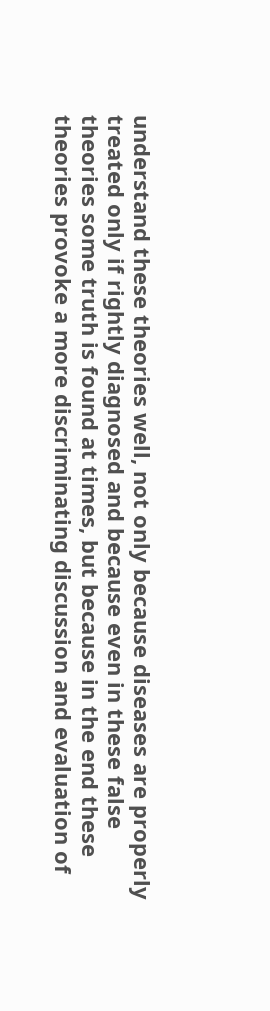understand these theories well, not only because diseases are properly treated only if rightly diagnosed and because even in these false theories some truth is found at times, but because in the end these theories provoke a more discriminating discussion and evaluation of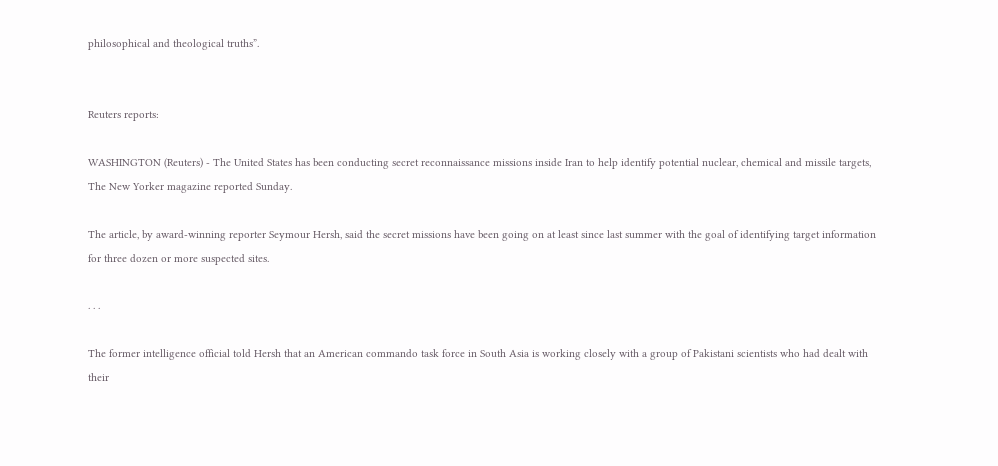philosophical and theological truths”.


Reuters reports:

WASHINGTON (Reuters) - The United States has been conducting secret reconnaissance missions inside Iran to help identify potential nuclear, chemical and missile targets, The New Yorker magazine reported Sunday.

The article, by award-winning reporter Seymour Hersh, said the secret missions have been going on at least since last summer with the goal of identifying target information for three dozen or more suspected sites.

. . .

The former intelligence official told Hersh that an American commando task force in South Asia is working closely with a group of Pakistani scientists who had dealt with their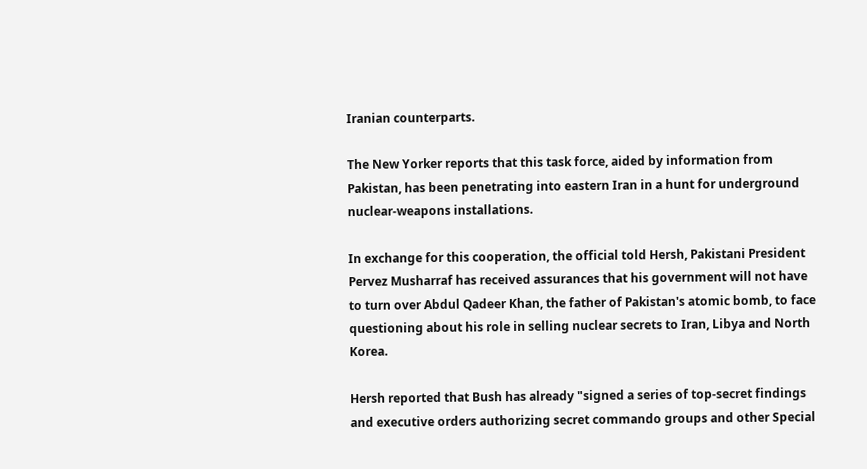Iranian counterparts.

The New Yorker reports that this task force, aided by information from Pakistan, has been penetrating into eastern Iran in a hunt for underground nuclear-weapons installations.

In exchange for this cooperation, the official told Hersh, Pakistani President Pervez Musharraf has received assurances that his government will not have to turn over Abdul Qadeer Khan, the father of Pakistan's atomic bomb, to face questioning about his role in selling nuclear secrets to Iran, Libya and North Korea.

Hersh reported that Bush has already "signed a series of top-secret findings and executive orders authorizing secret commando groups and other Special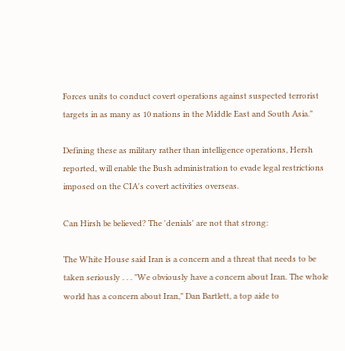Forces units to conduct covert operations against suspected terrorist targets in as many as 10 nations in the Middle East and South Asia."

Defining these as military rather than intelligence operations, Hersh reported, will enable the Bush administration to evade legal restrictions imposed on the CIA's covert activities overseas.

Can Hirsh be believed? The 'denials' are not that strong:

The White House said Iran is a concern and a threat that needs to be taken seriously . . . "We obviously have a concern about Iran. The whole world has a concern about Iran," Dan Bartlett, a top aide to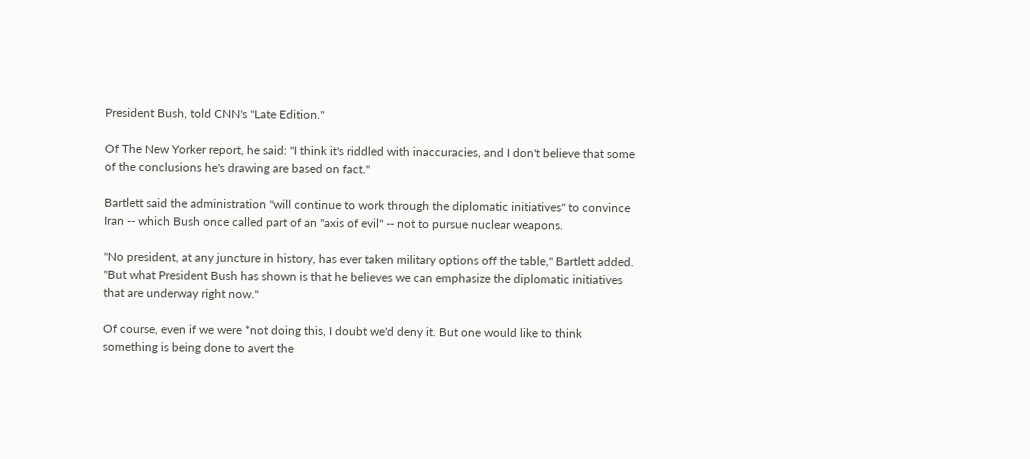President Bush, told CNN's "Late Edition."

Of The New Yorker report, he said: "I think it's riddled with inaccuracies, and I don't believe that some of the conclusions he's drawing are based on fact."

Bartlett said the administration "will continue to work through the diplomatic initiatives" to convince Iran -- which Bush once called part of an "axis of evil" -- not to pursue nuclear weapons.

"No president, at any juncture in history, has ever taken military options off the table," Bartlett added. "But what President Bush has shown is that he believes we can emphasize the diplomatic initiatives that are underway right now."

Of course, even if we were *not doing this, I doubt we'd deny it. But one would like to think something is being done to avert the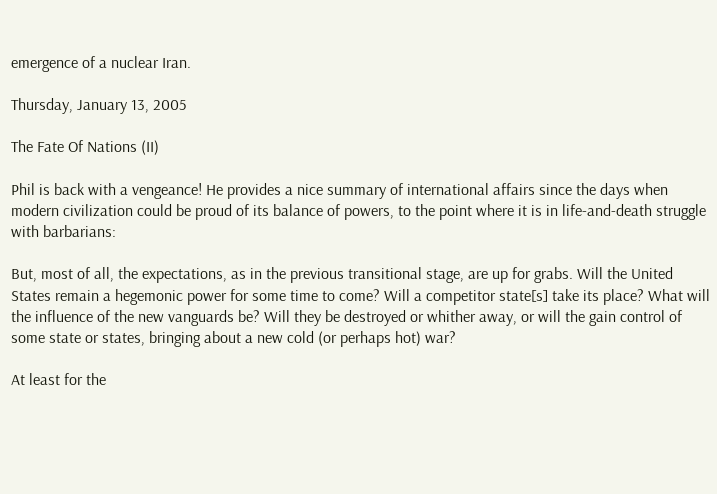emergence of a nuclear Iran.

Thursday, January 13, 2005

The Fate Of Nations (II)

Phil is back with a vengeance! He provides a nice summary of international affairs since the days when modern civilization could be proud of its balance of powers, to the point where it is in life-and-death struggle with barbarians:

But, most of all, the expectations, as in the previous transitional stage, are up for grabs. Will the United States remain a hegemonic power for some time to come? Will a competitor state[s] take its place? What will the influence of the new vanguards be? Will they be destroyed or whither away, or will the gain control of some state or states, bringing about a new cold (or perhaps hot) war?

At least for the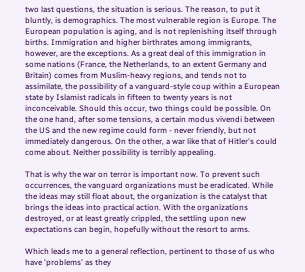two last questions, the situation is serious. The reason, to put it bluntly, is demographics. The most vulnerable region is Europe. The European population is aging, and is not replenishing itself through births. Immigration and higher birthrates among immigrants, however, are the exceptions. As a great deal of this immigration in some nations (France, the Netherlands, to an extent Germany and Britain) comes from Muslim-heavy regions, and tends not to assimilate, the possibility of a vanguard-style coup within a European state by Islamist radicals in fifteen to twenty years is not inconceivable. Should this occur, two things could be possible. On the one hand, after some tensions, a certain modus vivendi between the US and the new regime could form - never friendly, but not immediately dangerous. On the other, a war like that of Hitler's could come about. Neither possibility is terribly appealing.

That is why the war on terror is important now. To prevent such occurrences, the vanguard organizations must be eradicated. While the ideas may still float about, the organization is the catalyst that brings the ideas into practical action. With the organizations destroyed, or at least greatly crippled, the settling upon new expectations can begin, hopefully without the resort to arms.

Which leads me to a general reflection, pertinent to those of us who have 'problems' as they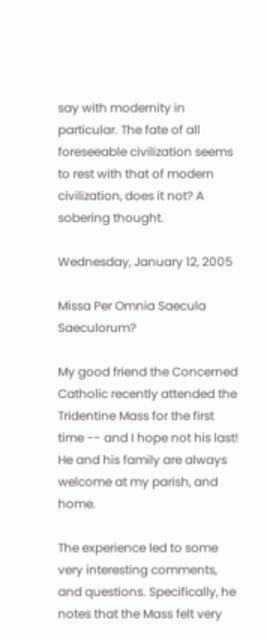say with modernity in particular. The fate of all foreseeable civilization seems to rest with that of modern civilization, does it not? A sobering thought.

Wednesday, January 12, 2005

Missa Per Omnia Saecula Saeculorum?

My good friend the Concerned Catholic recently attended the Tridentine Mass for the first time -- and I hope not his last! He and his family are always welcome at my parish, and home.

The experience led to some very interesting comments, and questions. Specifically, he notes that the Mass felt very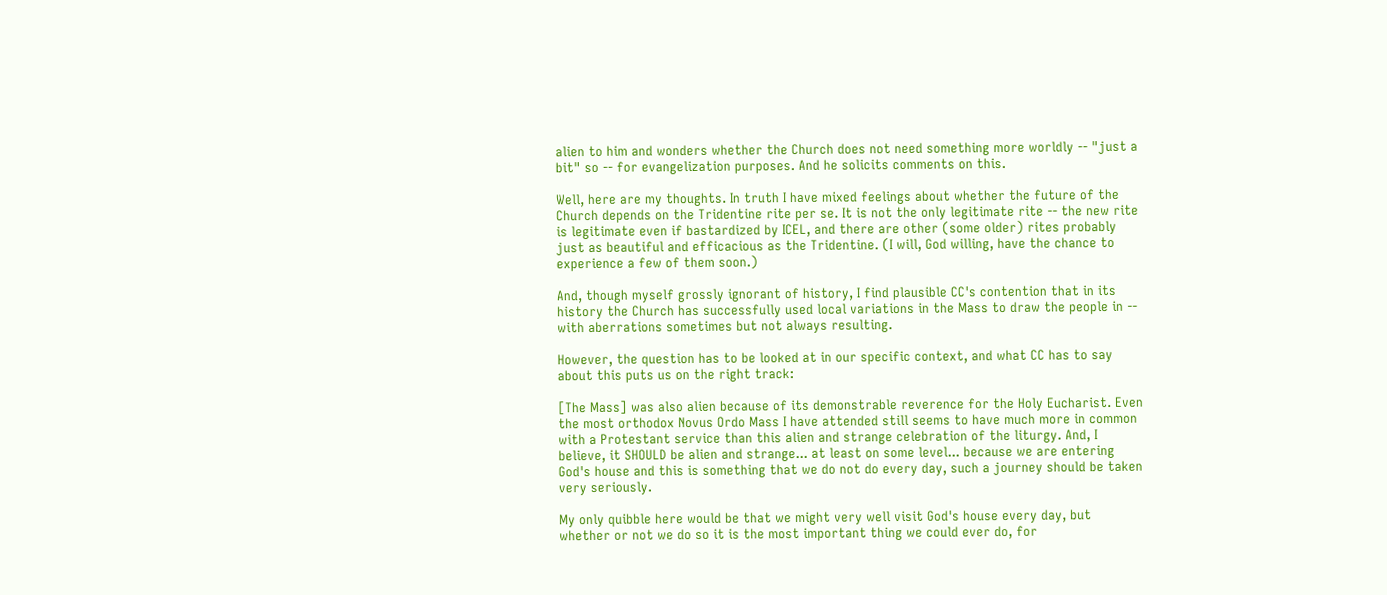alien to him and wonders whether the Church does not need something more worldly -- "just a bit" so -- for evangelization purposes. And he solicits comments on this.

Well, here are my thoughts. In truth I have mixed feelings about whether the future of the Church depends on the Tridentine rite per se. It is not the only legitimate rite -- the new rite is legitimate even if bastardized by ICEL, and there are other (some older) rites probably just as beautiful and efficacious as the Tridentine. (I will, God willing, have the chance to experience a few of them soon.)

And, though myself grossly ignorant of history, I find plausible CC's contention that in its history the Church has successfully used local variations in the Mass to draw the people in -- with aberrations sometimes but not always resulting.

However, the question has to be looked at in our specific context, and what CC has to say about this puts us on the right track:

[The Mass] was also alien because of its demonstrable reverence for the Holy Eucharist. Even the most orthodox Novus Ordo Mass I have attended still seems to have much more in common with a Protestant service than this alien and strange celebration of the liturgy. And, I believe, it SHOULD be alien and strange... at least on some level... because we are entering God's house and this is something that we do not do every day, such a journey should be taken very seriously.

My only quibble here would be that we might very well visit God's house every day, but whether or not we do so it is the most important thing we could ever do, for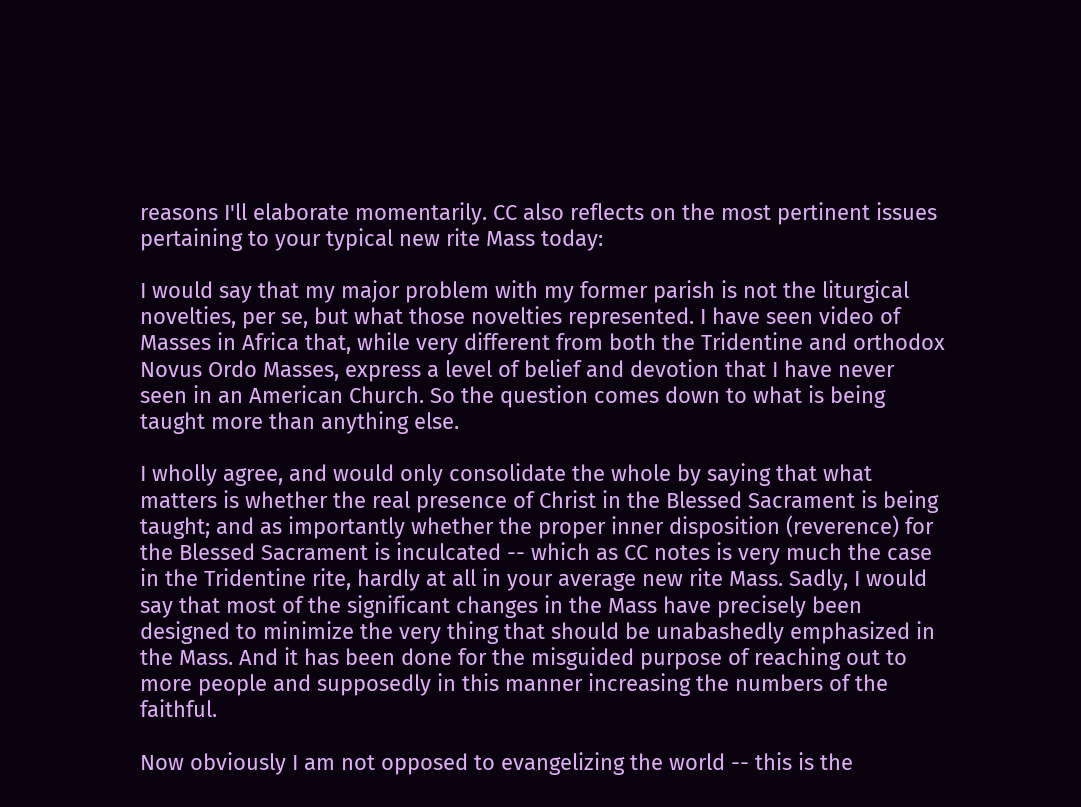reasons I'll elaborate momentarily. CC also reflects on the most pertinent issues pertaining to your typical new rite Mass today:

I would say that my major problem with my former parish is not the liturgical novelties, per se, but what those novelties represented. I have seen video of Masses in Africa that, while very different from both the Tridentine and orthodox Novus Ordo Masses, express a level of belief and devotion that I have never seen in an American Church. So the question comes down to what is being taught more than anything else.

I wholly agree, and would only consolidate the whole by saying that what matters is whether the real presence of Christ in the Blessed Sacrament is being taught; and as importantly whether the proper inner disposition (reverence) for the Blessed Sacrament is inculcated -- which as CC notes is very much the case in the Tridentine rite, hardly at all in your average new rite Mass. Sadly, I would say that most of the significant changes in the Mass have precisely been designed to minimize the very thing that should be unabashedly emphasized in the Mass. And it has been done for the misguided purpose of reaching out to more people and supposedly in this manner increasing the numbers of the faithful.

Now obviously I am not opposed to evangelizing the world -- this is the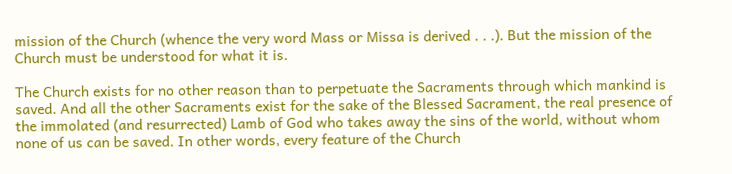mission of the Church (whence the very word Mass or Missa is derived . . .). But the mission of the Church must be understood for what it is.

The Church exists for no other reason than to perpetuate the Sacraments through which mankind is saved. And all the other Sacraments exist for the sake of the Blessed Sacrament, the real presence of the immolated (and resurrected) Lamb of God who takes away the sins of the world, without whom none of us can be saved. In other words, every feature of the Church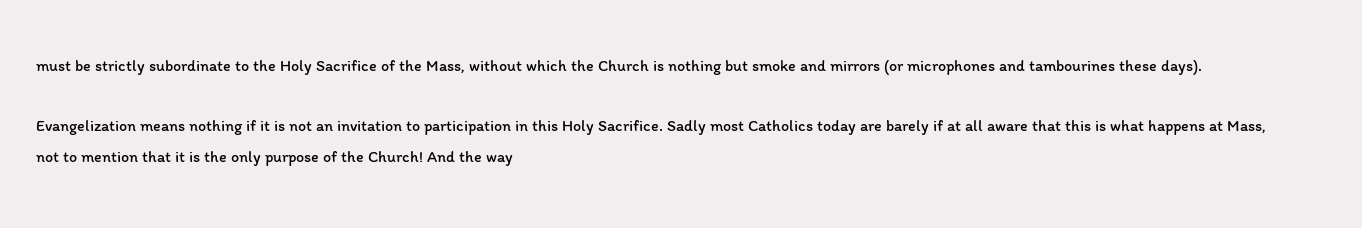must be strictly subordinate to the Holy Sacrifice of the Mass, without which the Church is nothing but smoke and mirrors (or microphones and tambourines these days).

Evangelization means nothing if it is not an invitation to participation in this Holy Sacrifice. Sadly most Catholics today are barely if at all aware that this is what happens at Mass, not to mention that it is the only purpose of the Church! And the way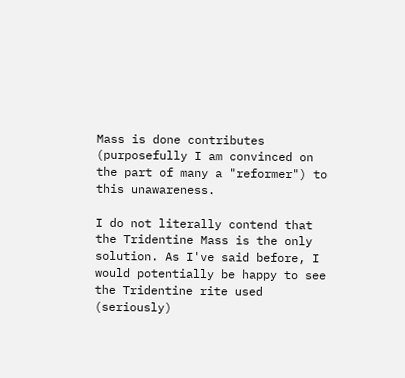Mass is done contributes (purposefully I am convinced on the part of many a "reformer") to this unawareness.

I do not literally contend that the Tridentine Mass is the only solution. As I've said before, I would potentially be happy to see the Tridentine rite used (seriously)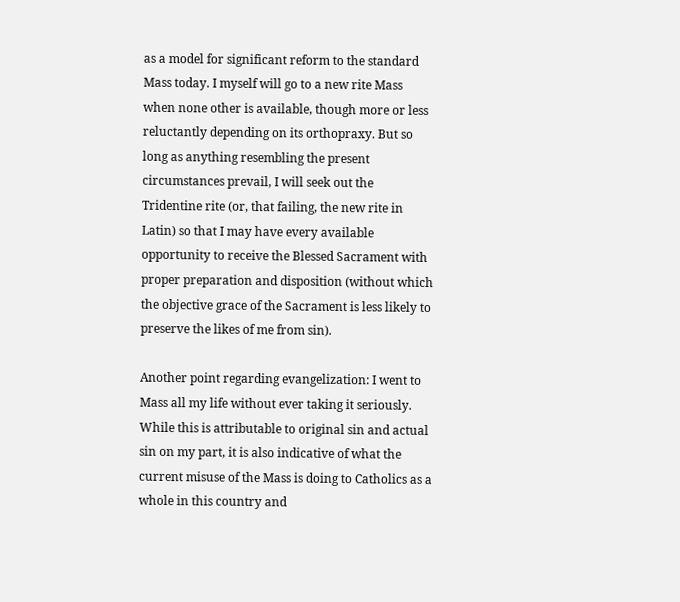as a model for significant reform to the standard Mass today. I myself will go to a new rite Mass when none other is available, though more or less reluctantly depending on its orthopraxy. But so long as anything resembling the present circumstances prevail, I will seek out the Tridentine rite (or, that failing, the new rite in Latin) so that I may have every available opportunity to receive the Blessed Sacrament with proper preparation and disposition (without which the objective grace of the Sacrament is less likely to preserve the likes of me from sin).

Another point regarding evangelization: I went to Mass all my life without ever taking it seriously. While this is attributable to original sin and actual sin on my part, it is also indicative of what the current misuse of the Mass is doing to Catholics as a whole in this country and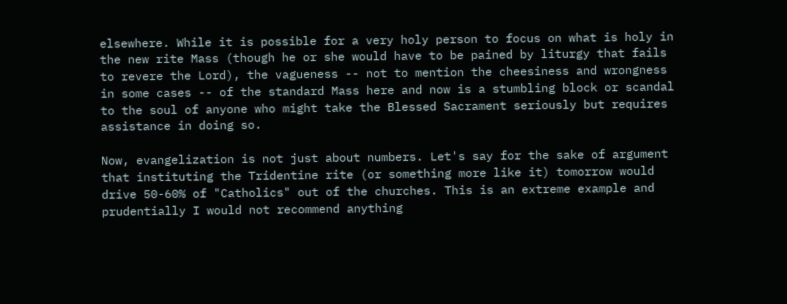elsewhere. While it is possible for a very holy person to focus on what is holy in the new rite Mass (though he or she would have to be pained by liturgy that fails to revere the Lord), the vagueness -- not to mention the cheesiness and wrongness in some cases -- of the standard Mass here and now is a stumbling block or scandal to the soul of anyone who might take the Blessed Sacrament seriously but requires assistance in doing so.

Now, evangelization is not just about numbers. Let's say for the sake of argument that instituting the Tridentine rite (or something more like it) tomorrow would drive 50-60% of "Catholics" out of the churches. This is an extreme example and prudentially I would not recommend anything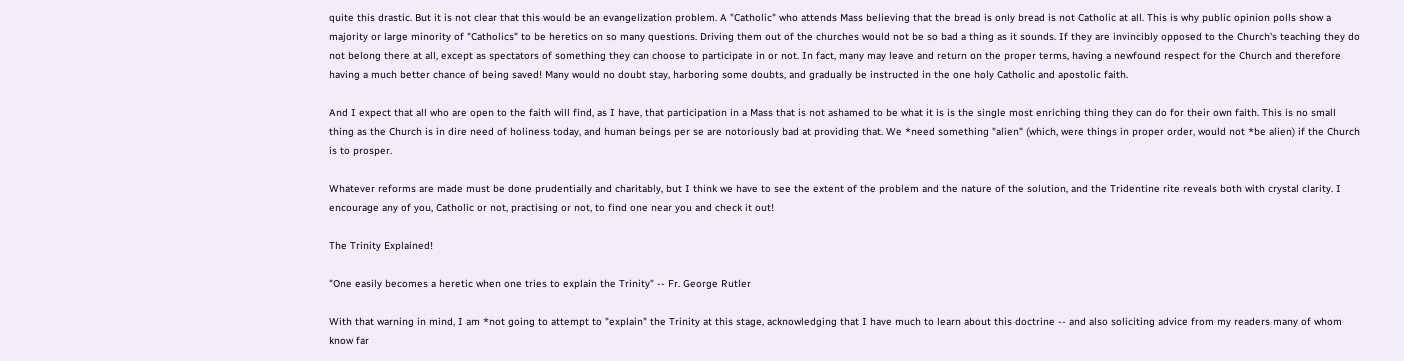quite this drastic. But it is not clear that this would be an evangelization problem. A "Catholic" who attends Mass believing that the bread is only bread is not Catholic at all. This is why public opinion polls show a majority or large minority of "Catholics" to be heretics on so many questions. Driving them out of the churches would not be so bad a thing as it sounds. If they are invincibly opposed to the Church's teaching they do not belong there at all, except as spectators of something they can choose to participate in or not. In fact, many may leave and return on the proper terms, having a newfound respect for the Church and therefore having a much better chance of being saved! Many would no doubt stay, harboring some doubts, and gradually be instructed in the one holy Catholic and apostolic faith.

And I expect that all who are open to the faith will find, as I have, that participation in a Mass that is not ashamed to be what it is is the single most enriching thing they can do for their own faith. This is no small thing as the Church is in dire need of holiness today, and human beings per se are notoriously bad at providing that. We *need something "alien" (which, were things in proper order, would not *be alien) if the Church is to prosper.

Whatever reforms are made must be done prudentially and charitably, but I think we have to see the extent of the problem and the nature of the solution, and the Tridentine rite reveals both with crystal clarity. I encourage any of you, Catholic or not, practising or not, to find one near you and check it out!

The Trinity Explained!

"One easily becomes a heretic when one tries to explain the Trinity" -- Fr. George Rutler

With that warning in mind, I am *not going to attempt to "explain" the Trinity at this stage, acknowledging that I have much to learn about this doctrine -- and also soliciting advice from my readers many of whom know far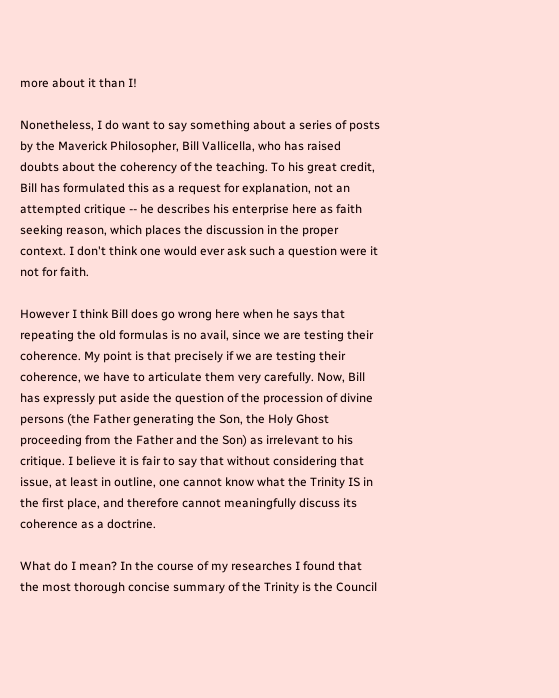more about it than I!

Nonetheless, I do want to say something about a series of posts by the Maverick Philosopher, Bill Vallicella, who has raised doubts about the coherency of the teaching. To his great credit, Bill has formulated this as a request for explanation, not an attempted critique -- he describes his enterprise here as faith seeking reason, which places the discussion in the proper context. I don't think one would ever ask such a question were it not for faith.

However I think Bill does go wrong here when he says that repeating the old formulas is no avail, since we are testing their coherence. My point is that precisely if we are testing their coherence, we have to articulate them very carefully. Now, Bill has expressly put aside the question of the procession of divine persons (the Father generating the Son, the Holy Ghost proceeding from the Father and the Son) as irrelevant to his critique. I believe it is fair to say that without considering that issue, at least in outline, one cannot know what the Trinity IS in the first place, and therefore cannot meaningfully discuss its coherence as a doctrine.

What do I mean? In the course of my researches I found that the most thorough concise summary of the Trinity is the Council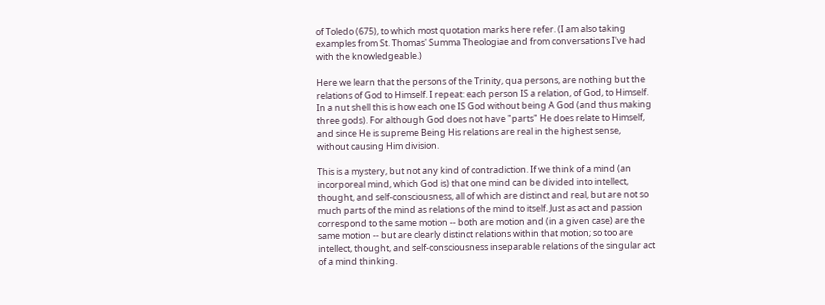of Toledo (675), to which most quotation marks here refer. (I am also taking examples from St. Thomas' Summa Theologiae and from conversations I've had with the knowledgeable.)

Here we learn that the persons of the Trinity, qua persons, are nothing but the relations of God to Himself. I repeat: each person IS a relation, of God, to Himself. In a nut shell this is how each one IS God without being A God (and thus making three gods). For although God does not have "parts" He does relate to Himself, and since He is supreme Being His relations are real in the highest sense, without causing Him division.

This is a mystery, but not any kind of contradiction. If we think of a mind (an incorporeal mind, which God is) that one mind can be divided into intellect, thought, and self-consciousness, all of which are distinct and real, but are not so much parts of the mind as relations of the mind to itself. Just as act and passion correspond to the same motion -- both are motion and (in a given case) are the same motion -- but are clearly distinct relations within that motion; so too are intellect, thought, and self-consciousness inseparable relations of the singular act of a mind thinking.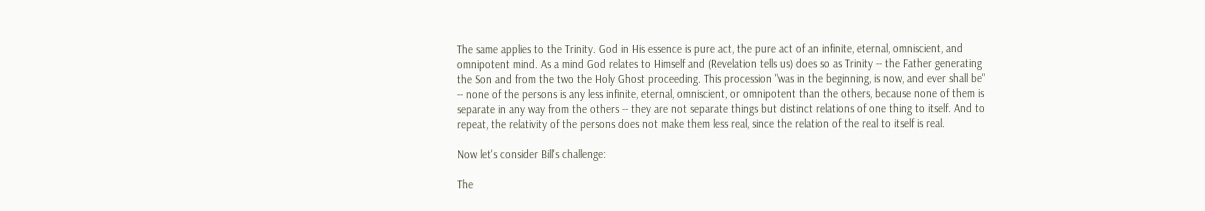The same applies to the Trinity. God in His essence is pure act, the pure act of an infinite, eternal, omniscient, and omnipotent mind. As a mind God relates to Himself and (Revelation tells us) does so as Trinity -- the Father generating the Son and from the two the Holy Ghost proceeding. This procession "was in the beginning, is now, and ever shall be" -- none of the persons is any less infinite, eternal, omniscient, or omnipotent than the others, because none of them is separate in any way from the others -- they are not separate things but distinct relations of one thing to itself. And to repeat, the relativity of the persons does not make them less real, since the relation of the real to itself is real.

Now let's consider Bill's challenge:

The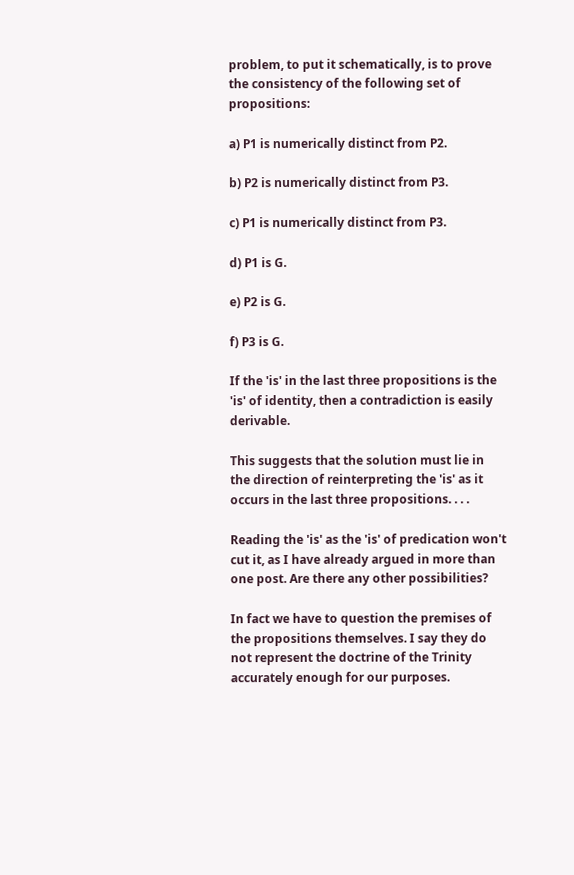problem, to put it schematically, is to prove the consistency of the following set of propositions:

a) P1 is numerically distinct from P2.

b) P2 is numerically distinct from P3.

c) P1 is numerically distinct from P3.

d) P1 is G.

e) P2 is G.

f) P3 is G.

If the 'is' in the last three propositions is the 'is' of identity, then a contradiction is easily derivable.

This suggests that the solution must lie in the direction of reinterpreting the 'is' as it occurs in the last three propositions. . . .

Reading the 'is' as the 'is' of predication won't cut it, as I have already argued in more than one post. Are there any other possibilities?

In fact we have to question the premises of the propositions themselves. I say they do not represent the doctrine of the Trinity accurately enough for our purposes.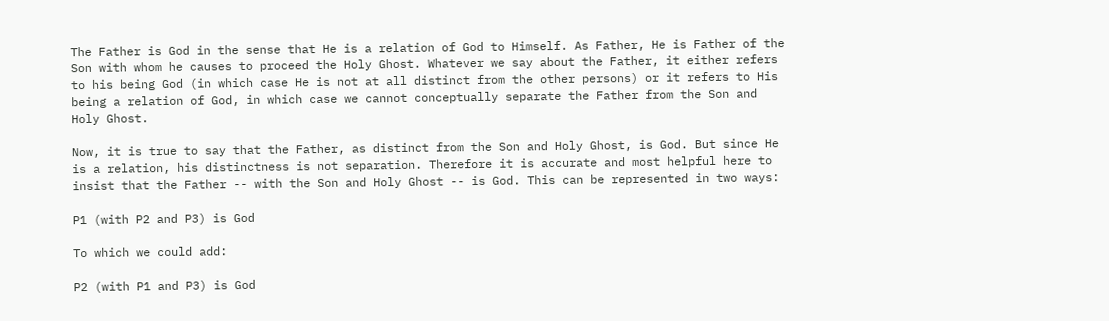The Father is God in the sense that He is a relation of God to Himself. As Father, He is Father of the Son with whom he causes to proceed the Holy Ghost. Whatever we say about the Father, it either refers to his being God (in which case He is not at all distinct from the other persons) or it refers to His being a relation of God, in which case we cannot conceptually separate the Father from the Son and Holy Ghost.

Now, it is true to say that the Father, as distinct from the Son and Holy Ghost, is God. But since He is a relation, his distinctness is not separation. Therefore it is accurate and most helpful here to insist that the Father -- with the Son and Holy Ghost -- is God. This can be represented in two ways:

P1 (with P2 and P3) is God

To which we could add:

P2 (with P1 and P3) is God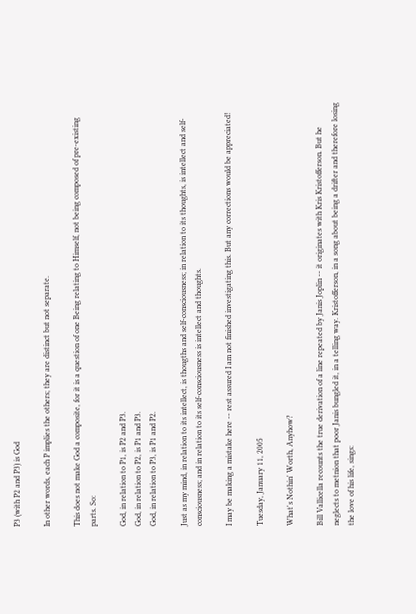P3 (with P2 and P3) is God

In other words, each P implies the others; they are distinct but not separate.

This does not make God a composite, for it is a question of one Being relating to Himself, not being composed of pre-existing parts. So:

God, in relation to P1, is P2 and P3.
God, in relation to P2, is P1 and P3.
God, in relation to P3, is P1 and P2.

Just as my mind, in relation to its intellect, is thougths and self-consciousness; in relation to its thoughts, is intellect and self-consciousness; and in relation to its self-consciousness is intellect and thoughts.

I may be making a mistake here -- rest assured I am not finished investigating this. But any corrections would be appreciated!

Tuesday, January 11, 2005

What's Nothin' Worth, Anyhow?

Bill Vallicella recounts the true derivation of a line repeated by Janis Joplin -- it originates with Kris Kristofferson. But he neglects to metnion that poor Janis bungled it, in a telling way. Kristofferson, in a song about being a drifter and therefore losing the love of his life, sings: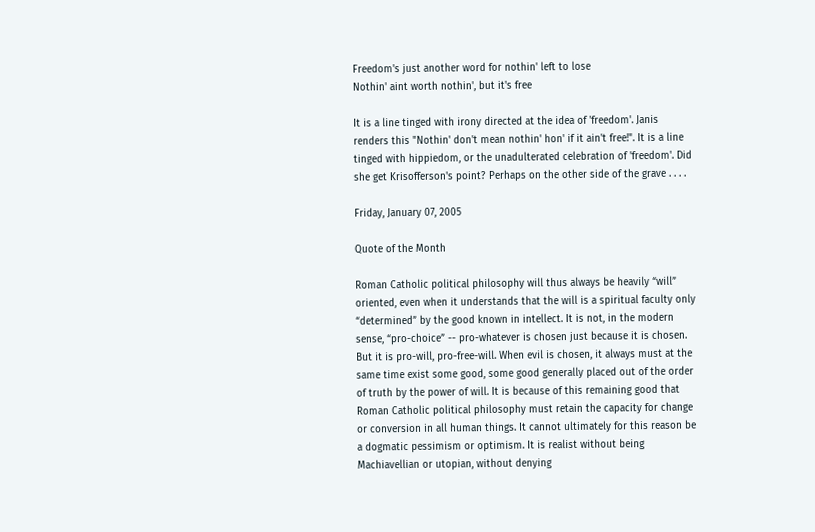Freedom's just another word for nothin' left to lose
Nothin' aint worth nothin', but it's free

It is a line tinged with irony directed at the idea of 'freedom'. Janis renders this "Nothin' don't mean nothin' hon' if it ain't free!". It is a line tinged with hippiedom, or the unadulterated celebration of 'freedom'. Did she get Krisofferson's point? Perhaps on the other side of the grave . . . .

Friday, January 07, 2005

Quote of the Month

Roman Catholic political philosophy will thus always be heavily “will” oriented, even when it understands that the will is a spiritual faculty only “determined” by the good known in intellect. It is not, in the modern sense, “pro-choice” -- pro-whatever is chosen just because it is chosen. But it is pro-will, pro-free-will. When evil is chosen, it always must at the same time exist some good, some good generally placed out of the order of truth by the power of will. It is because of this remaining good that Roman Catholic political philosophy must retain the capacity for change or conversion in all human things. It cannot ultimately for this reason be a dogmatic pessimism or optimism. It is realist without being Machiavellian or utopian, without denying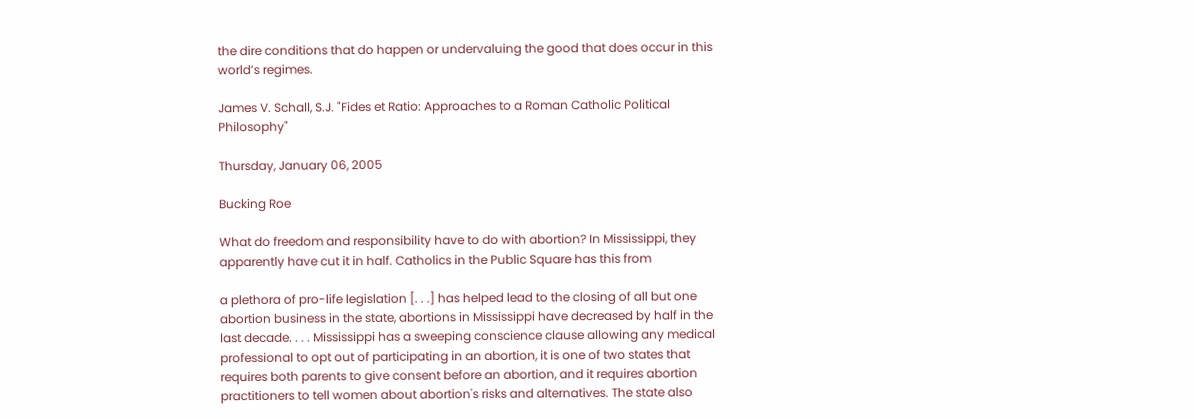the dire conditions that do happen or undervaluing the good that does occur in this world’s regimes.

James V. Schall, S.J. "Fides et Ratio: Approaches to a Roman Catholic Political Philosophy"

Thursday, January 06, 2005

Bucking Roe

What do freedom and responsibility have to do with abortion? In Mississippi, they apparently have cut it in half. Catholics in the Public Square has this from

a plethora of pro-life legislation [. . .] has helped lead to the closing of all but one abortion business in the state, abortions in Mississippi have decreased by half in the last decade. . . . Mississippi has a sweeping conscience clause allowing any medical professional to opt out of participating in an abortion, it is one of two states that requires both parents to give consent before an abortion, and it requires abortion practitioners to tell women about abortion's risks and alternatives. The state also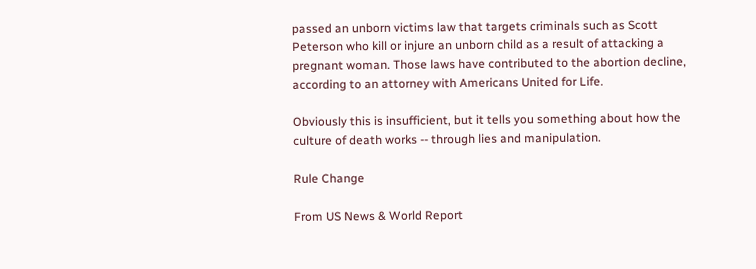passed an unborn victims law that targets criminals such as Scott Peterson who kill or injure an unborn child as a result of attacking a pregnant woman. Those laws have contributed to the abortion decline, according to an attorney with Americans United for Life.

Obviously this is insufficient, but it tells you something about how the culture of death works -- through lies and manipulation.

Rule Change

From US News & World Report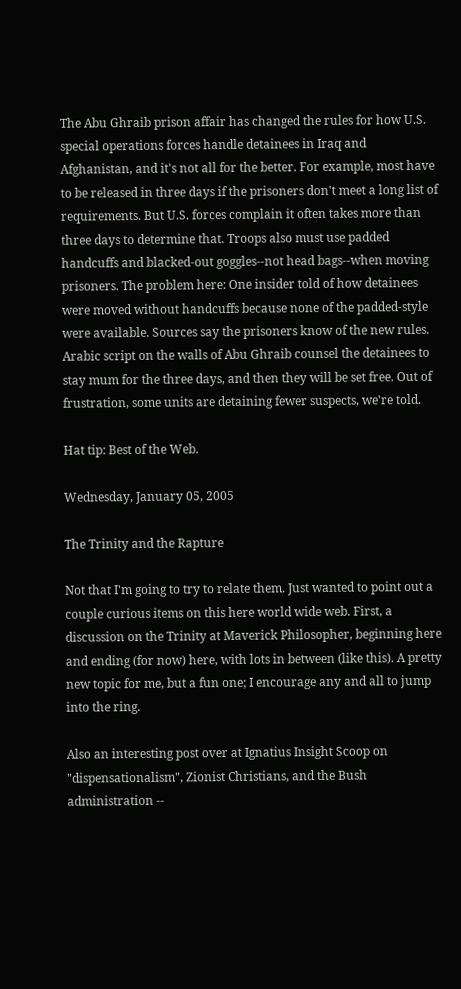The Abu Ghraib prison affair has changed the rules for how U.S. special operations forces handle detainees in Iraq and Afghanistan, and it's not all for the better. For example, most have to be released in three days if the prisoners don't meet a long list of requirements. But U.S. forces complain it often takes more than three days to determine that. Troops also must use padded handcuffs and blacked-out goggles--not head bags--when moving prisoners. The problem here: One insider told of how detainees were moved without handcuffs because none of the padded-style were available. Sources say the prisoners know of the new rules. Arabic script on the walls of Abu Ghraib counsel the detainees to stay mum for the three days, and then they will be set free. Out of frustration, some units are detaining fewer suspects, we're told.

Hat tip: Best of the Web.

Wednesday, January 05, 2005

The Trinity and the Rapture

Not that I'm going to try to relate them. Just wanted to point out a couple curious items on this here world wide web. First, a discussion on the Trinity at Maverick Philosopher, beginning here and ending (for now) here, with lots in between (like this). A pretty new topic for me, but a fun one; I encourage any and all to jump into the ring.

Also an interesting post over at Ignatius Insight Scoop on "dispensationalism", Zionist Christians, and the Bush administration --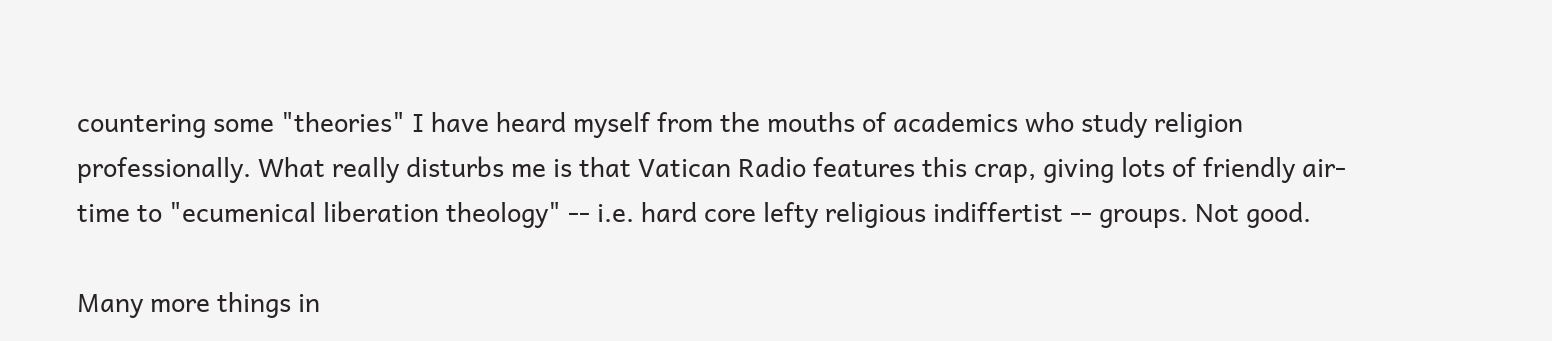countering some "theories" I have heard myself from the mouths of academics who study religion professionally. What really disturbs me is that Vatican Radio features this crap, giving lots of friendly air-time to "ecumenical liberation theology" -- i.e. hard core lefty religious indiffertist -- groups. Not good.

Many more things in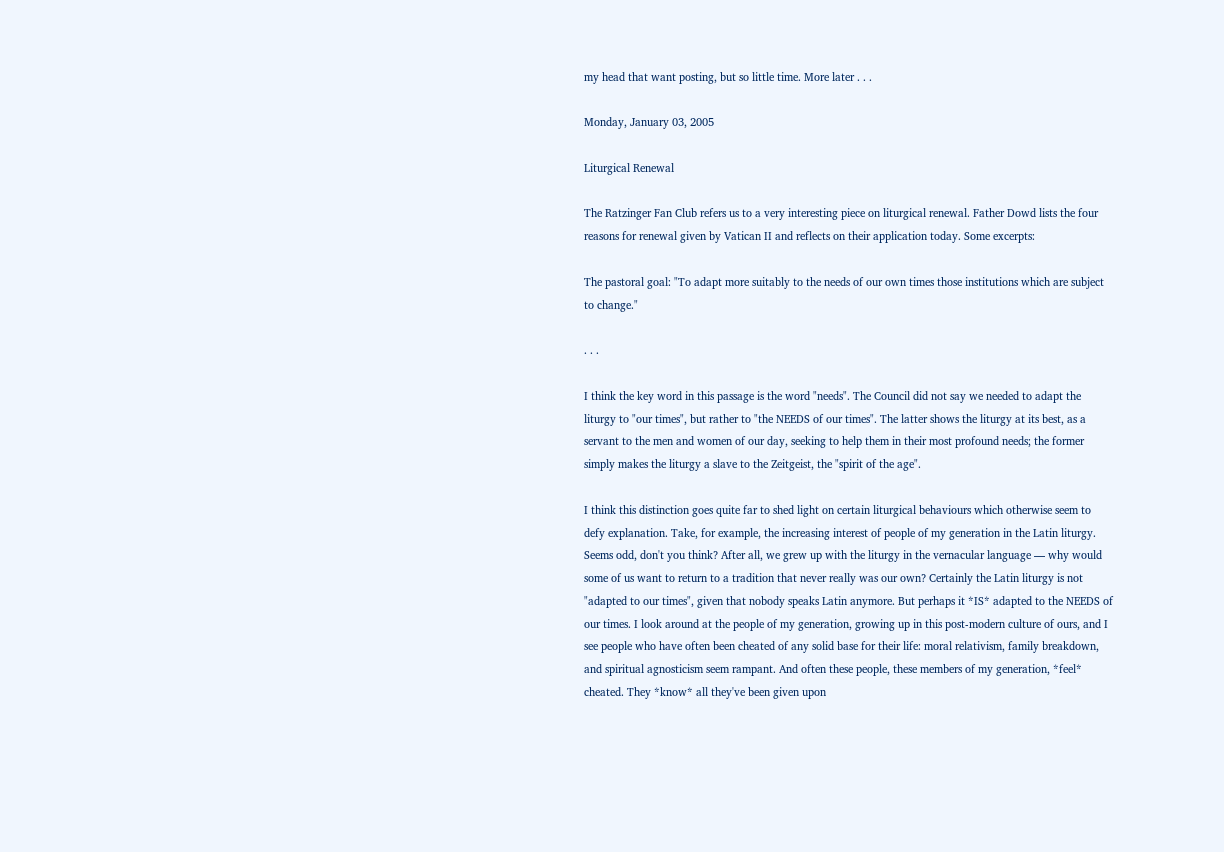my head that want posting, but so little time. More later . . .

Monday, January 03, 2005

Liturgical Renewal

The Ratzinger Fan Club refers us to a very interesting piece on liturgical renewal. Father Dowd lists the four reasons for renewal given by Vatican II and reflects on their application today. Some excerpts:

The pastoral goal: "To adapt more suitably to the needs of our own times those institutions which are subject to change."

. . .

I think the key word in this passage is the word "needs". The Council did not say we needed to adapt the liturgy to "our times", but rather to "the NEEDS of our times". The latter shows the liturgy at its best, as a servant to the men and women of our day, seeking to help them in their most profound needs; the former simply makes the liturgy a slave to the Zeitgeist, the "spirit of the age".

I think this distinction goes quite far to shed light on certain liturgical behaviours which otherwise seem to defy explanation. Take, for example, the increasing interest of people of my generation in the Latin liturgy. Seems odd, don't you think? After all, we grew up with the liturgy in the vernacular language — why would some of us want to return to a tradition that never really was our own? Certainly the Latin liturgy is not "adapted to our times", given that nobody speaks Latin anymore. But perhaps it *IS* adapted to the NEEDS of our times. I look around at the people of my generation, growing up in this post-modern culture of ours, and I see people who have often been cheated of any solid base for their life: moral relativism, family breakdown, and spiritual agnosticism seem rampant. And often these people, these members of my generation, *feel* cheated. They *know* all they've been given upon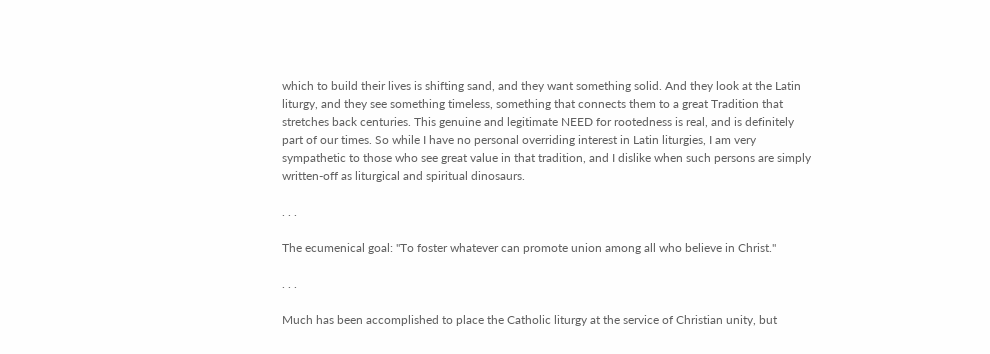which to build their lives is shifting sand, and they want something solid. And they look at the Latin liturgy, and they see something timeless, something that connects them to a great Tradition that stretches back centuries. This genuine and legitimate NEED for rootedness is real, and is definitely part of our times. So while I have no personal overriding interest in Latin liturgies, I am very sympathetic to those who see great value in that tradition, and I dislike when such persons are simply written-off as liturgical and spiritual dinosaurs.

. . .

The ecumenical goal: "To foster whatever can promote union among all who believe in Christ."

. . .

Much has been accomplished to place the Catholic liturgy at the service of Christian unity, but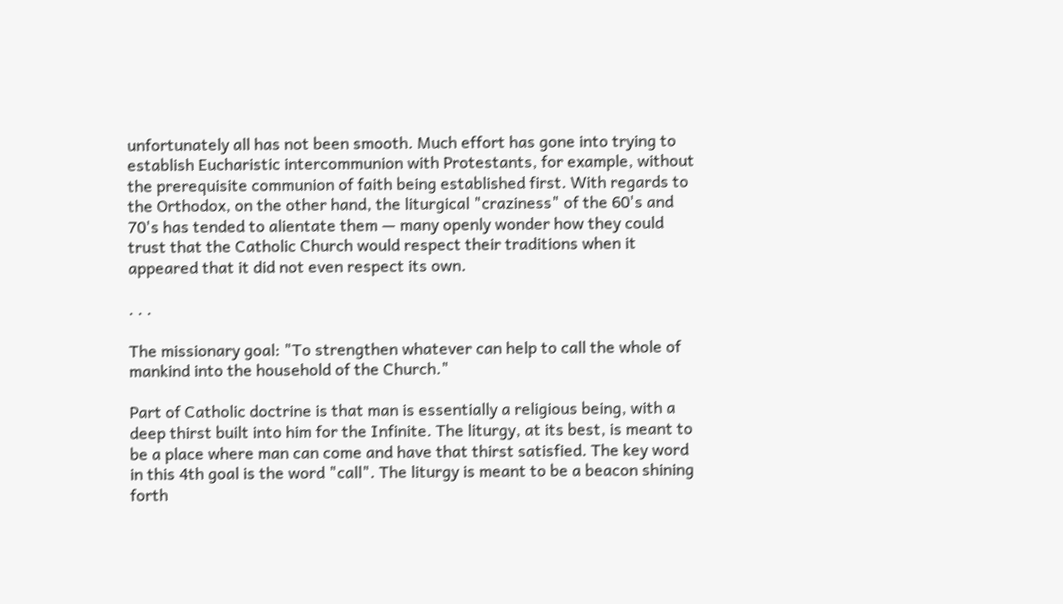unfortunately all has not been smooth. Much effort has gone into trying to establish Eucharistic intercommunion with Protestants, for example, without the prerequisite communion of faith being established first. With regards to the Orthodox, on the other hand, the liturgical "craziness" of the 60's and 70's has tended to alientate them — many openly wonder how they could trust that the Catholic Church would respect their traditions when it appeared that it did not even respect its own.

. . .

The missionary goal: "To strengthen whatever can help to call the whole of mankind into the household of the Church."

Part of Catholic doctrine is that man is essentially a religious being, with a deep thirst built into him for the Infinite. The liturgy, at its best, is meant to be a place where man can come and have that thirst satisfied. The key word in this 4th goal is the word "call". The liturgy is meant to be a beacon shining forth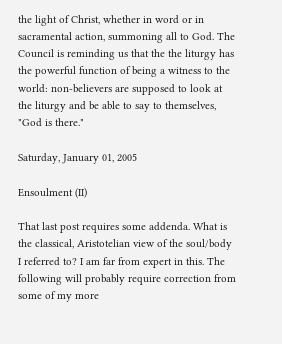the light of Christ, whether in word or in sacramental action, summoning all to God. The Council is reminding us that the the liturgy has the powerful function of being a witness to the world: non-believers are supposed to look at the liturgy and be able to say to themselves, "God is there."

Saturday, January 01, 2005

Ensoulment (II)

That last post requires some addenda. What is the classical, Aristotelian view of the soul/body I referred to? I am far from expert in this. The following will probably require correction from some of my more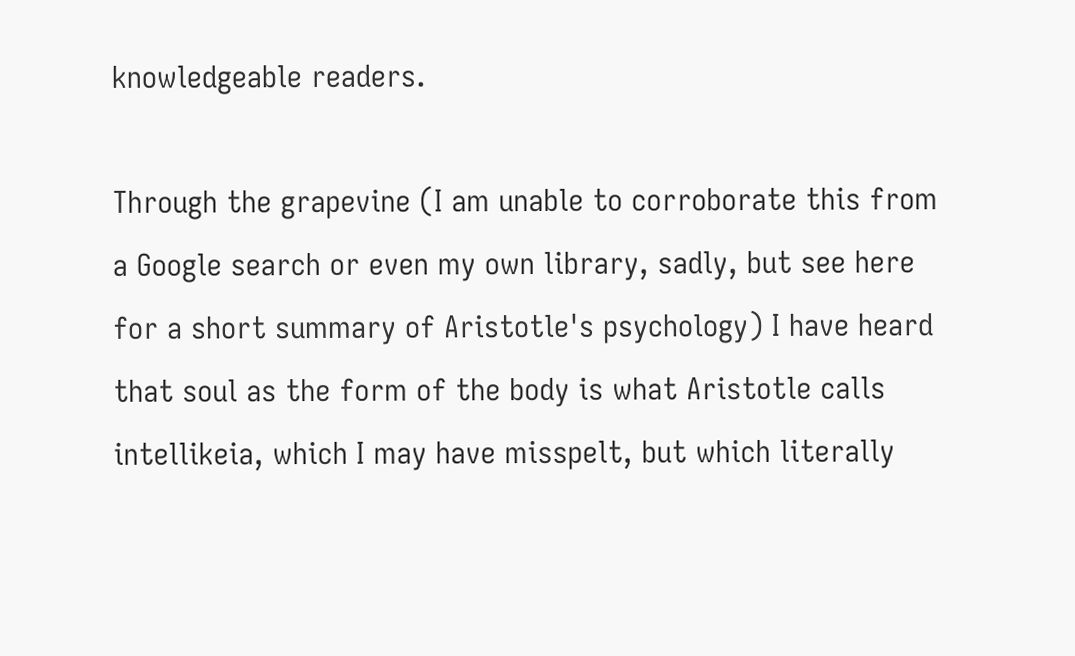knowledgeable readers.

Through the grapevine (I am unable to corroborate this from a Google search or even my own library, sadly, but see here for a short summary of Aristotle's psychology) I have heard that soul as the form of the body is what Aristotle calls intellikeia, which I may have misspelt, but which literally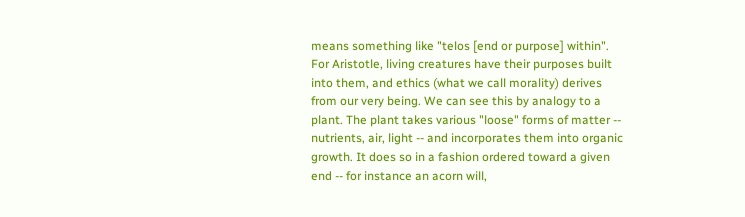means something like "telos [end or purpose] within". For Aristotle, living creatures have their purposes built into them, and ethics (what we call morality) derives from our very being. We can see this by analogy to a plant. The plant takes various "loose" forms of matter -- nutrients, air, light -- and incorporates them into organic growth. It does so in a fashion ordered toward a given end -- for instance an acorn will,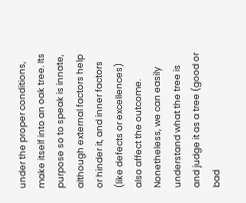under the proper conditions, make itself into an oak tree. Its purpose so to speak is innate, although external factors help or hinder it, and inner factors (like defects or excellences) also affect the outcome. Nonetheless, we can easily understand what the tree is and judge it as a tree (good or bad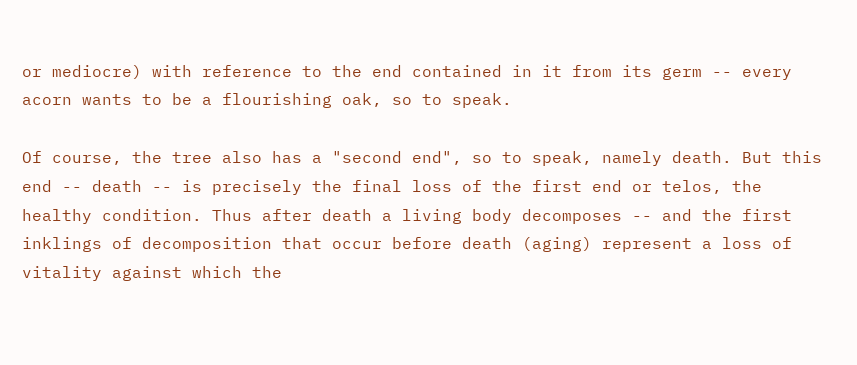or mediocre) with reference to the end contained in it from its germ -- every acorn wants to be a flourishing oak, so to speak.

Of course, the tree also has a "second end", so to speak, namely death. But this end -- death -- is precisely the final loss of the first end or telos, the healthy condition. Thus after death a living body decomposes -- and the first inklings of decomposition that occur before death (aging) represent a loss of vitality against which the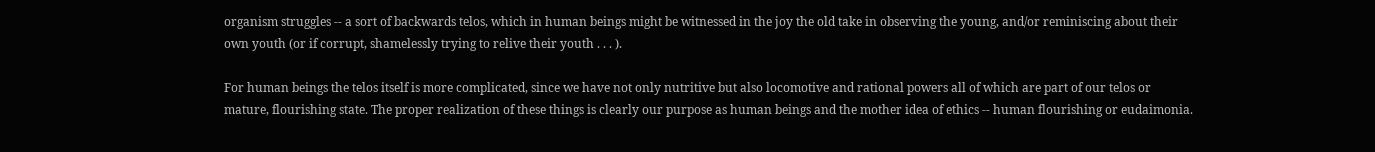organism struggles -- a sort of backwards telos, which in human beings might be witnessed in the joy the old take in observing the young, and/or reminiscing about their own youth (or if corrupt, shamelessly trying to relive their youth . . . ).

For human beings the telos itself is more complicated, since we have not only nutritive but also locomotive and rational powers all of which are part of our telos or mature, flourishing state. The proper realization of these things is clearly our purpose as human beings and the mother idea of ethics -- human flourishing or eudaimonia.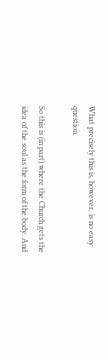What precisely this is, however, is no easy question.

So this is (in part) where the Church gets the idea of the soul as the form of the body. And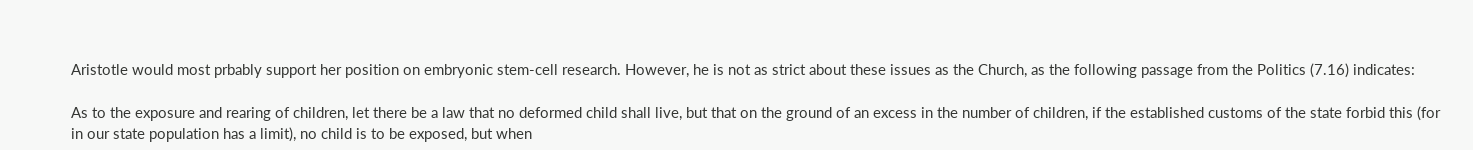Aristotle would most prbably support her position on embryonic stem-cell research. However, he is not as strict about these issues as the Church, as the following passage from the Politics (7.16) indicates:

As to the exposure and rearing of children, let there be a law that no deformed child shall live, but that on the ground of an excess in the number of children, if the established customs of the state forbid this (for in our state population has a limit), no child is to be exposed, but when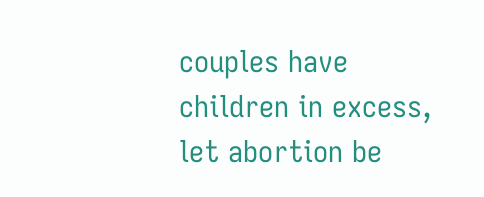couples have children in excess, let abortion be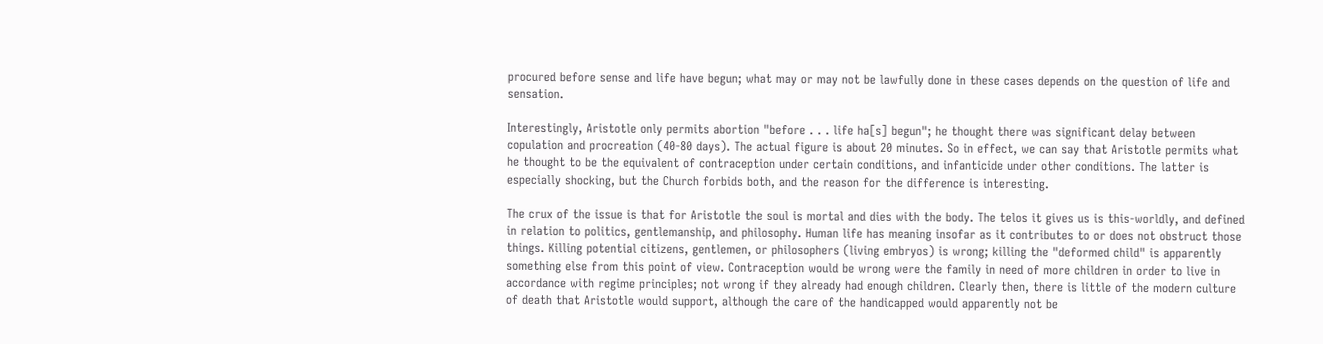procured before sense and life have begun; what may or may not be lawfully done in these cases depends on the question of life and sensation.

Interestingly, Aristotle only permits abortion "before . . . life ha[s] begun"; he thought there was significant delay between copulation and procreation (40-80 days). The actual figure is about 20 minutes. So in effect, we can say that Aristotle permits what he thought to be the equivalent of contraception under certain conditions, and infanticide under other conditions. The latter is especially shocking, but the Church forbids both, and the reason for the difference is interesting.

The crux of the issue is that for Aristotle the soul is mortal and dies with the body. The telos it gives us is this-worldly, and defined in relation to politics, gentlemanship, and philosophy. Human life has meaning insofar as it contributes to or does not obstruct those things. Killing potential citizens, gentlemen, or philosophers (living embryos) is wrong; killing the "deformed child" is apparently something else from this point of view. Contraception would be wrong were the family in need of more children in order to live in accordance with regime principles; not wrong if they already had enough children. Clearly then, there is little of the modern culture of death that Aristotle would support, although the care of the handicapped would apparently not be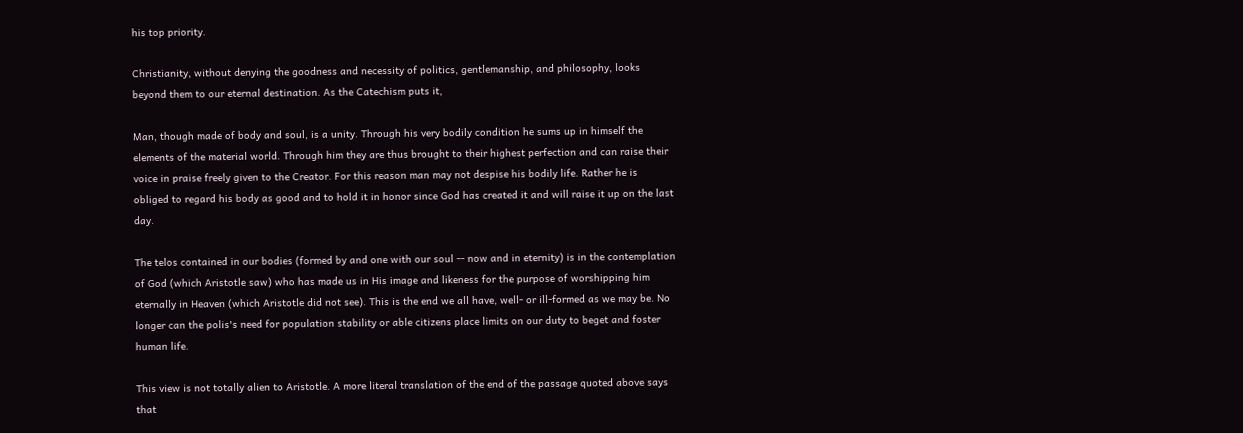his top priority.

Christianity, without denying the goodness and necessity of politics, gentlemanship, and philosophy, looks beyond them to our eternal destination. As the Catechism puts it,

Man, though made of body and soul, is a unity. Through his very bodily condition he sums up in himself the elements of the material world. Through him they are thus brought to their highest perfection and can raise their voice in praise freely given to the Creator. For this reason man may not despise his bodily life. Rather he is obliged to regard his body as good and to hold it in honor since God has created it and will raise it up on the last day.

The telos contained in our bodies (formed by and one with our soul -- now and in eternity) is in the contemplation of God (which Aristotle saw) who has made us in His image and likeness for the purpose of worshipping him eternally in Heaven (which Aristotle did not see). This is the end we all have, well- or ill-formed as we may be. No longer can the polis's need for population stability or able citizens place limits on our duty to beget and foster human life.

This view is not totally alien to Aristotle. A more literal translation of the end of the passage quoted above says that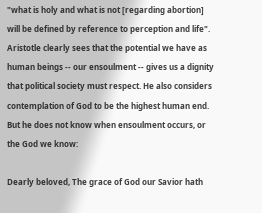"what is holy and what is not [regarding abortion] will be defined by reference to perception and life". Aristotle clearly sees that the potential we have as human beings -- our ensoulment -- gives us a dignity that political society must respect. He also considers contemplation of God to be the highest human end. But he does not know when ensoulment occurs, or the God we know:

Dearly beloved, The grace of God our Savior hath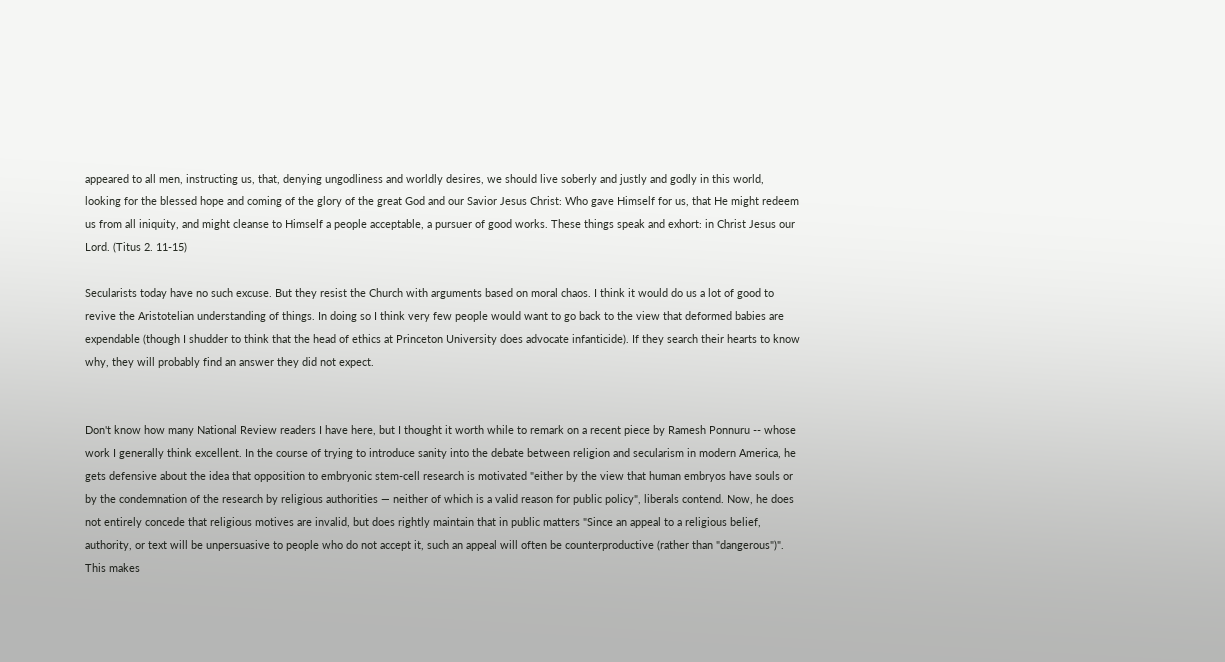appeared to all men, instructing us, that, denying ungodliness and worldly desires, we should live soberly and justly and godly in this world, looking for the blessed hope and coming of the glory of the great God and our Savior Jesus Christ: Who gave Himself for us, that He might redeem us from all iniquity, and might cleanse to Himself a people acceptable, a pursuer of good works. These things speak and exhort: in Christ Jesus our Lord. (Titus 2. 11-15)

Secularists today have no such excuse. But they resist the Church with arguments based on moral chaos. I think it would do us a lot of good to revive the Aristotelian understanding of things. In doing so I think very few people would want to go back to the view that deformed babies are expendable (though I shudder to think that the head of ethics at Princeton University does advocate infanticide). If they search their hearts to know why, they will probably find an answer they did not expect.


Don't know how many National Review readers I have here, but I thought it worth while to remark on a recent piece by Ramesh Ponnuru -- whose work I generally think excellent. In the course of trying to introduce sanity into the debate between religion and secularism in modern America, he gets defensive about the idea that opposition to embryonic stem-cell research is motivated "either by the view that human embryos have souls or by the condemnation of the research by religious authorities — neither of which is a valid reason for public policy", liberals contend. Now, he does not entirely concede that religious motives are invalid, but does rightly maintain that in public matters "Since an appeal to a religious belief, authority, or text will be unpersuasive to people who do not accept it, such an appeal will often be counterproductive (rather than "dangerous")". This makes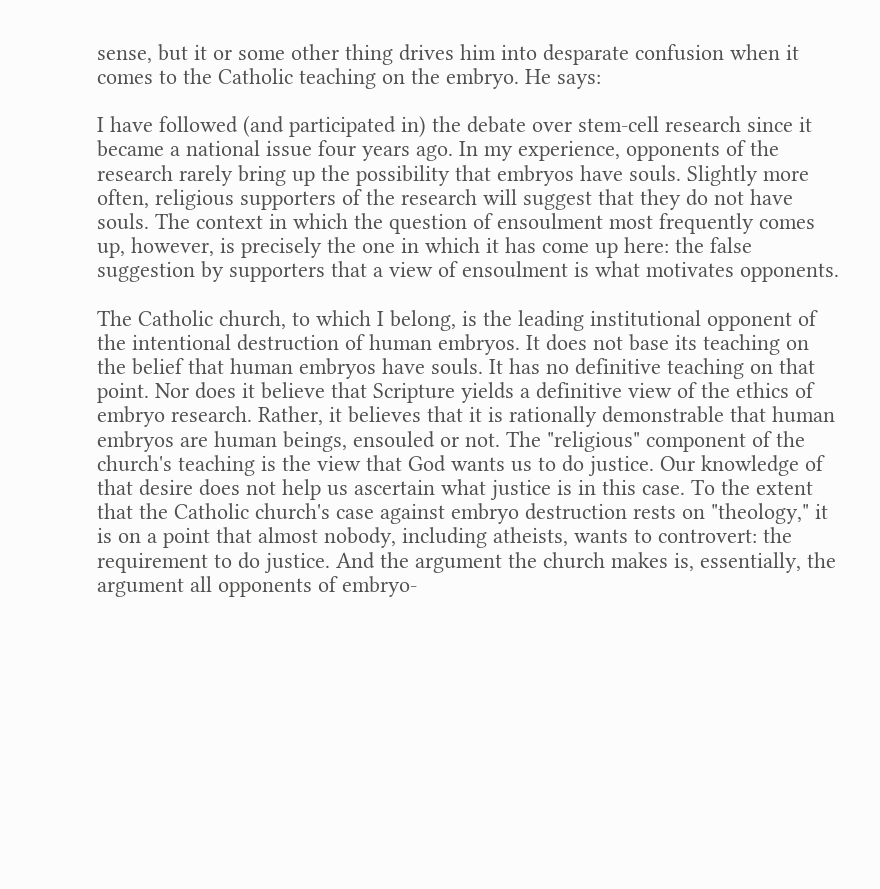sense, but it or some other thing drives him into desparate confusion when it comes to the Catholic teaching on the embryo. He says:

I have followed (and participated in) the debate over stem-cell research since it became a national issue four years ago. In my experience, opponents of the research rarely bring up the possibility that embryos have souls. Slightly more often, religious supporters of the research will suggest that they do not have souls. The context in which the question of ensoulment most frequently comes up, however, is precisely the one in which it has come up here: the false suggestion by supporters that a view of ensoulment is what motivates opponents.

The Catholic church, to which I belong, is the leading institutional opponent of the intentional destruction of human embryos. It does not base its teaching on the belief that human embryos have souls. It has no definitive teaching on that point. Nor does it believe that Scripture yields a definitive view of the ethics of embryo research. Rather, it believes that it is rationally demonstrable that human embryos are human beings, ensouled or not. The "religious" component of the church's teaching is the view that God wants us to do justice. Our knowledge of that desire does not help us ascertain what justice is in this case. To the extent that the Catholic church's case against embryo destruction rests on "theology," it is on a point that almost nobody, including atheists, wants to controvert: the requirement to do justice. And the argument the church makes is, essentially, the argument all opponents of embryo-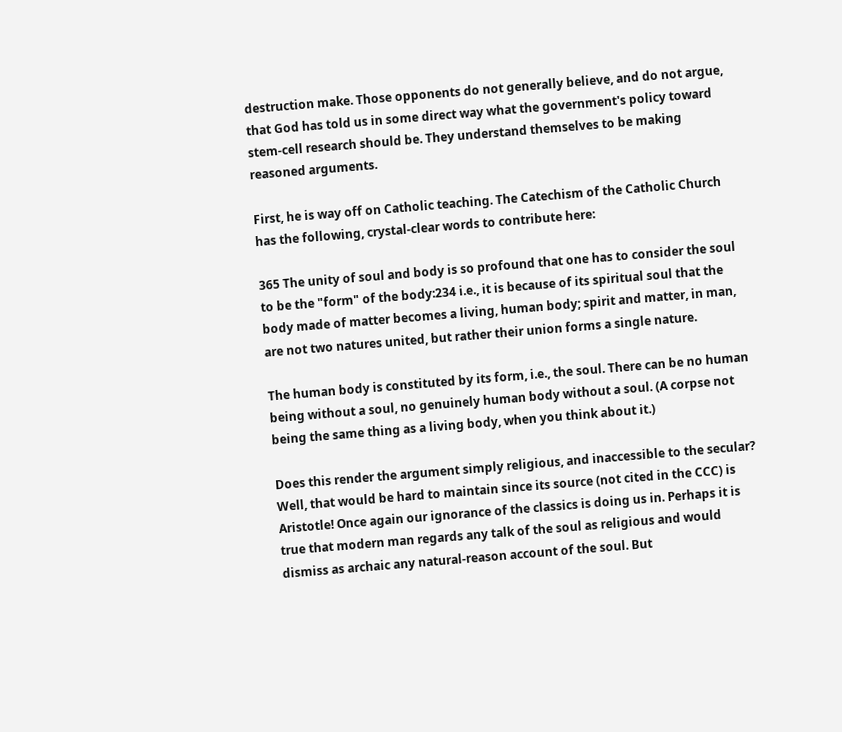destruction make. Those opponents do not generally believe, and do not argue, that God has told us in some direct way what the government's policy toward stem-cell research should be. They understand themselves to be making reasoned arguments.

First, he is way off on Catholic teaching. The Catechism of the Catholic Church has the following, crystal-clear words to contribute here:

365 The unity of soul and body is so profound that one has to consider the soul to be the "form" of the body:234 i.e., it is because of its spiritual soul that the body made of matter becomes a living, human body; spirit and matter, in man, are not two natures united, but rather their union forms a single nature.

The human body is constituted by its form, i.e., the soul. There can be no human being without a soul, no genuinely human body without a soul. (A corpse not being the same thing as a living body, when you think about it.)

Does this render the argument simply religious, and inaccessible to the secular? Well, that would be hard to maintain since its source (not cited in the CCC) is Aristotle! Once again our ignorance of the classics is doing us in. Perhaps it is true that modern man regards any talk of the soul as religious and would dismiss as archaic any natural-reason account of the soul. But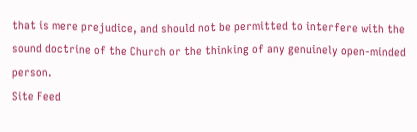that is mere prejudice, and should not be permitted to interfere with the sound doctrine of the Church or the thinking of any genuinely open-minded person.
Site Feed